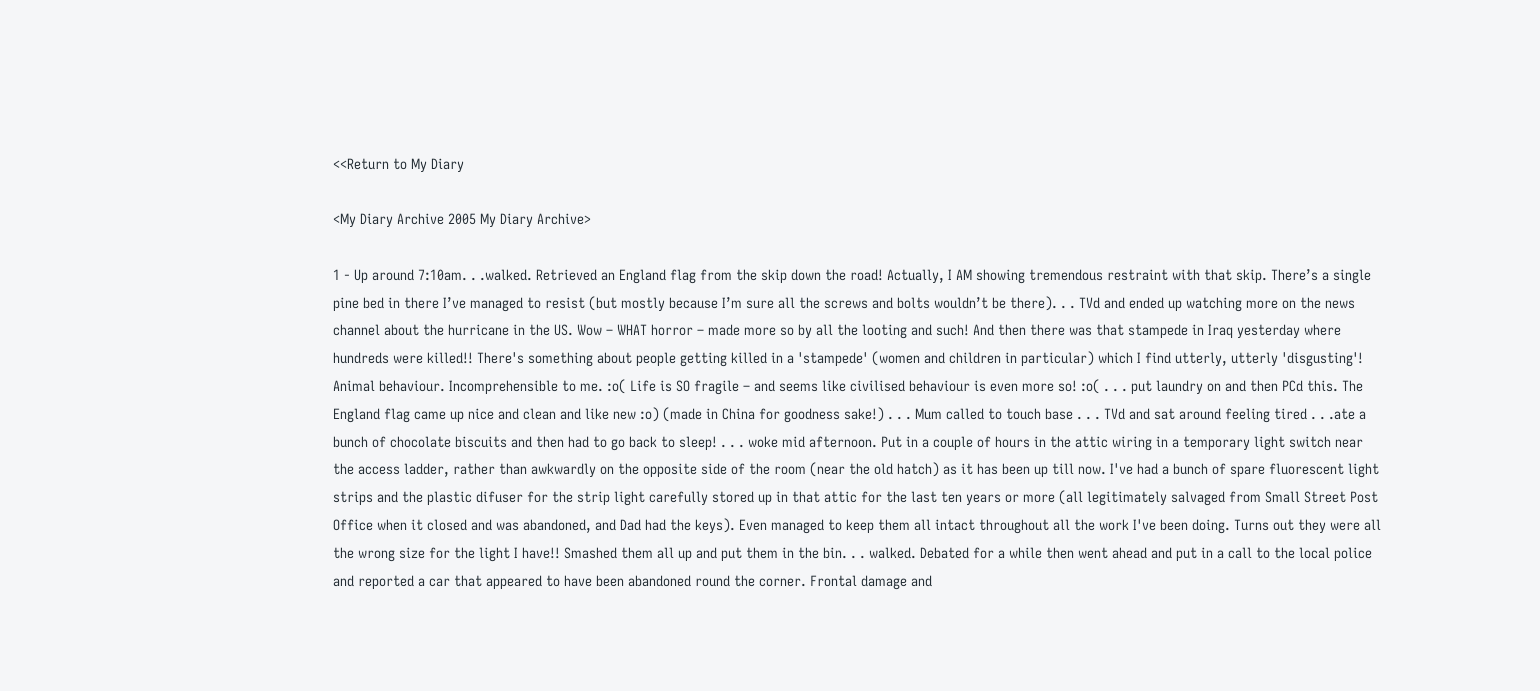<<Return to My Diary

<My Diary Archive 2005 My Diary Archive>

1 - Up around 7:10am. . .walked. Retrieved an England flag from the skip down the road! Actually, I AM showing tremendous restraint with that skip. There’s a single pine bed in there I’ve managed to resist (but mostly because I’m sure all the screws and bolts wouldn’t be there). . . TVd and ended up watching more on the news channel about the hurricane in the US. Wow – WHAT horror – made more so by all the looting and such! And then there was that stampede in Iraq yesterday where hundreds were killed!! There's something about people getting killed in a 'stampede' (women and children in particular) which I find utterly, utterly 'disgusting'! Animal behaviour. Incomprehensible to me. :o( Life is SO fragile – and seems like civilised behaviour is even more so! :o( . . . put laundry on and then PCd this. The England flag came up nice and clean and like new :o) (made in China for goodness sake!) . . . Mum called to touch base . . . TVd and sat around feeling tired . . .ate a bunch of chocolate biscuits and then had to go back to sleep! . . . woke mid afternoon. Put in a couple of hours in the attic wiring in a temporary light switch near the access ladder, rather than awkwardly on the opposite side of the room (near the old hatch) as it has been up till now. I've had a bunch of spare fluorescent light strips and the plastic difuser for the strip light carefully stored up in that attic for the last ten years or more (all legitimately salvaged from Small Street Post Office when it closed and was abandoned, and Dad had the keys). Even managed to keep them all intact throughout all the work I've been doing. Turns out they were all the wrong size for the light I have!! Smashed them all up and put them in the bin. . . walked. Debated for a while then went ahead and put in a call to the local police and reported a car that appeared to have been abandoned round the corner. Frontal damage and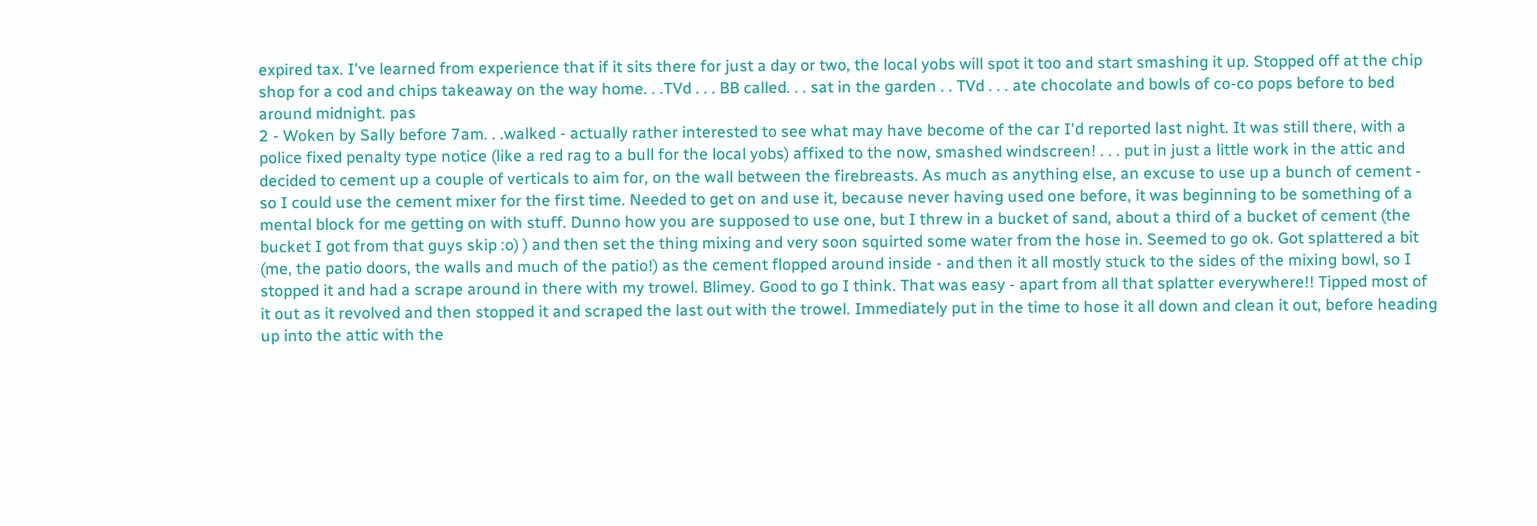expired tax. I've learned from experience that if it sits there for just a day or two, the local yobs will spot it too and start smashing it up. Stopped off at the chip shop for a cod and chips takeaway on the way home. . .TVd . . . BB called. . . sat in the garden . . TVd . . . ate chocolate and bowls of co-co pops before to bed around midnight. pas
2 - Woken by Sally before 7am. . .walked - actually rather interested to see what may have become of the car I'd reported last night. It was still there, with a police fixed penalty type notice (like a red rag to a bull for the local yobs) affixed to the now, smashed windscreen! . . . put in just a little work in the attic and decided to cement up a couple of verticals to aim for, on the wall between the firebreasts. As much as anything else, an excuse to use up a bunch of cement - so I could use the cement mixer for the first time. Needed to get on and use it, because never having used one before, it was beginning to be something of a mental block for me getting on with stuff. Dunno how you are supposed to use one, but I threw in a bucket of sand, about a third of a bucket of cement (the bucket I got from that guys skip :o) ) and then set the thing mixing and very soon squirted some water from the hose in. Seemed to go ok. Got splattered a bit (me, the patio doors, the walls and much of the patio!) as the cement flopped around inside - and then it all mostly stuck to the sides of the mixing bowl, so I stopped it and had a scrape around in there with my trowel. Blimey. Good to go I think. That was easy - apart from all that splatter everywhere!! Tipped most of it out as it revolved and then stopped it and scraped the last out with the trowel. Immediately put in the time to hose it all down and clean it out, before heading up into the attic with the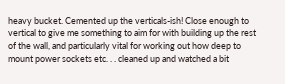heavy bucket. Cemented up the verticals-ish! Close enough to vertical to give me something to aim for with building up the rest of the wall, and particularly vital for working out how deep to mount power sockets etc. . . cleaned up and watched a bit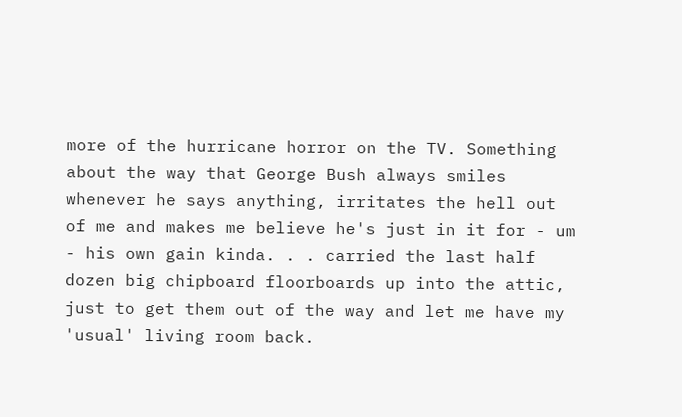more of the hurricane horror on the TV. Something about the way that George Bush always smiles whenever he says anything, irritates the hell out of me and makes me believe he's just in it for - um - his own gain kinda. . . carried the last half dozen big chipboard floorboards up into the attic, just to get them out of the way and let me have my 'usual' living room back.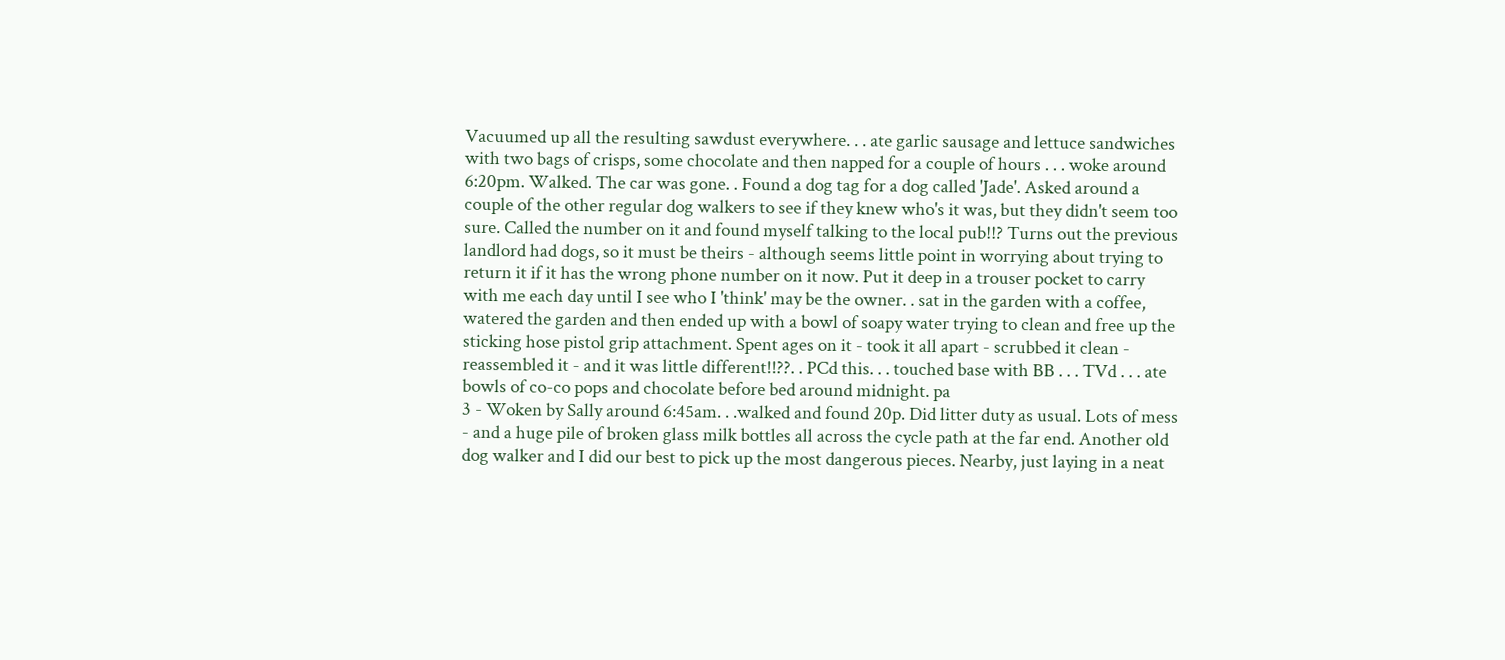Vacuumed up all the resulting sawdust everywhere. . . ate garlic sausage and lettuce sandwiches with two bags of crisps, some chocolate and then napped for a couple of hours . . . woke around 6:20pm. Walked. The car was gone. . Found a dog tag for a dog called 'Jade'. Asked around a couple of the other regular dog walkers to see if they knew who's it was, but they didn't seem too sure. Called the number on it and found myself talking to the local pub!!? Turns out the previous landlord had dogs, so it must be theirs - although seems little point in worrying about trying to return it if it has the wrong phone number on it now. Put it deep in a trouser pocket to carry with me each day until I see who I 'think' may be the owner. . sat in the garden with a coffee, watered the garden and then ended up with a bowl of soapy water trying to clean and free up the sticking hose pistol grip attachment. Spent ages on it - took it all apart - scrubbed it clean - reassembled it - and it was little different!!??. . PCd this. . . touched base with BB . . . TVd . . . ate bowls of co-co pops and chocolate before bed around midnight. pa
3 - Woken by Sally around 6:45am. . .walked and found 20p. Did litter duty as usual. Lots of mess - and a huge pile of broken glass milk bottles all across the cycle path at the far end. Another old dog walker and I did our best to pick up the most dangerous pieces. Nearby, just laying in a neat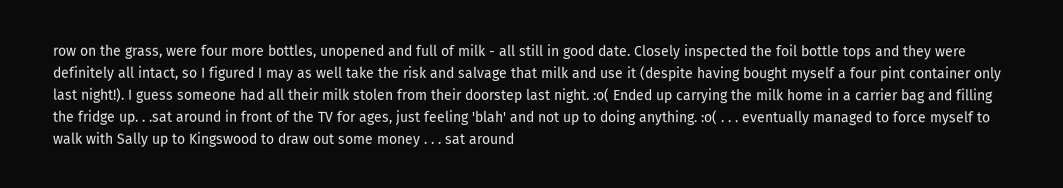row on the grass, were four more bottles, unopened and full of milk - all still in good date. Closely inspected the foil bottle tops and they were definitely all intact, so I figured I may as well take the risk and salvage that milk and use it (despite having bought myself a four pint container only last night!). I guess someone had all their milk stolen from their doorstep last night. :o( Ended up carrying the milk home in a carrier bag and filling the fridge up. . .sat around in front of the TV for ages, just feeling 'blah' and not up to doing anything. :o( . . . eventually managed to force myself to walk with Sally up to Kingswood to draw out some money . . . sat around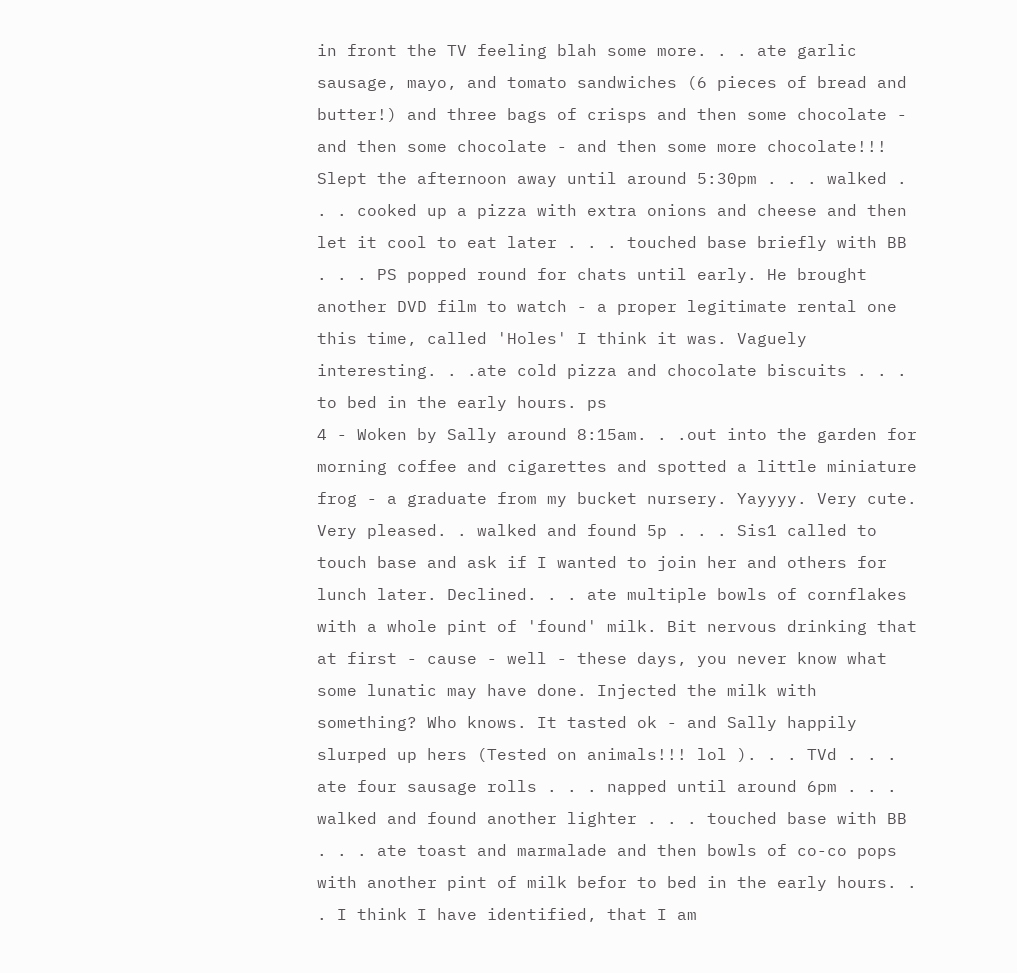in front the TV feeling blah some more. . . ate garlic sausage, mayo, and tomato sandwiches (6 pieces of bread and butter!) and three bags of crisps and then some chocolate - and then some chocolate - and then some more chocolate!!! Slept the afternoon away until around 5:30pm . . . walked . . . cooked up a pizza with extra onions and cheese and then let it cool to eat later . . . touched base briefly with BB . . . PS popped round for chats until early. He brought another DVD film to watch - a proper legitimate rental one this time, called 'Holes' I think it was. Vaguely interesting. . .ate cold pizza and chocolate biscuits . . . to bed in the early hours. ps
4 - Woken by Sally around 8:15am. . .out into the garden for morning coffee and cigarettes and spotted a little miniature frog - a graduate from my bucket nursery. Yayyyy. Very cute. Very pleased. . walked and found 5p . . . Sis1 called to touch base and ask if I wanted to join her and others for lunch later. Declined. . . ate multiple bowls of cornflakes with a whole pint of 'found' milk. Bit nervous drinking that at first - cause - well - these days, you never know what some lunatic may have done. Injected the milk with something? Who knows. It tasted ok - and Sally happily slurped up hers (Tested on animals!!! lol ). . . TVd . . . ate four sausage rolls . . . napped until around 6pm . . . walked and found another lighter . . . touched base with BB . . . ate toast and marmalade and then bowls of co-co pops with another pint of milk befor to bed in the early hours. . . I think I have identified, that I am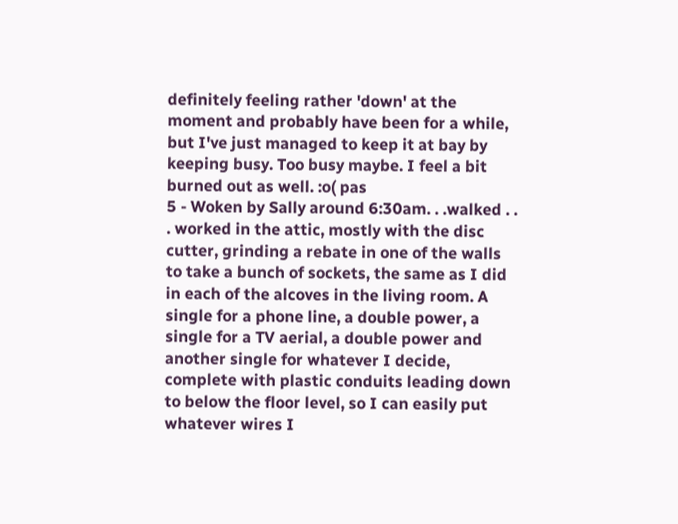definitely feeling rather 'down' at the moment and probably have been for a while, but I've just managed to keep it at bay by keeping busy. Too busy maybe. I feel a bit burned out as well. :o( pas
5 - Woken by Sally around 6:30am. . .walked . . . worked in the attic, mostly with the disc cutter, grinding a rebate in one of the walls to take a bunch of sockets, the same as I did in each of the alcoves in the living room. A single for a phone line, a double power, a single for a TV aerial, a double power and another single for whatever I decide, complete with plastic conduits leading down to below the floor level, so I can easily put whatever wires I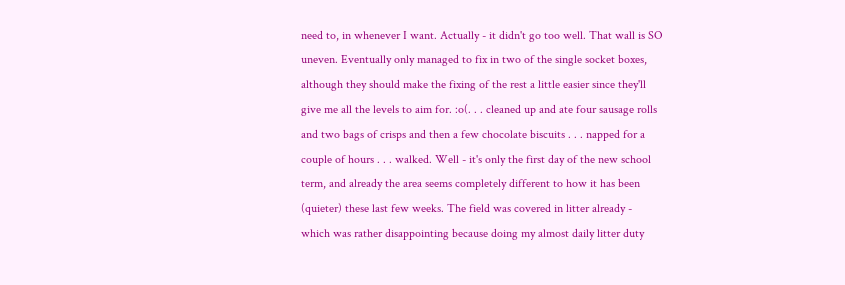need to, in whenever I want. Actually - it didn't go too well. That wall is SO uneven. Eventually only managed to fix in two of the single socket boxes, although they should make the fixing of the rest a little easier since they'll give me all the levels to aim for. :o(. . . cleaned up and ate four sausage rolls and two bags of crisps and then a few chocolate biscuits . . . napped for a couple of hours . . . walked. Well - it's only the first day of the new school term, and already the area seems completely different to how it has been (quieter) these last few weeks. The field was covered in litter already - which was rather disappointing because doing my almost daily litter duty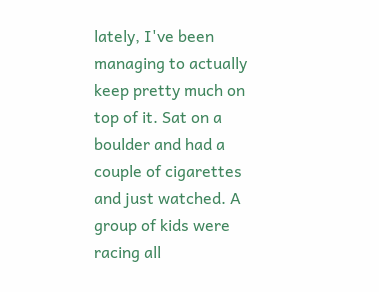lately, I've been managing to actually keep pretty much on top of it. Sat on a boulder and had a couple of cigarettes and just watched. A group of kids were racing all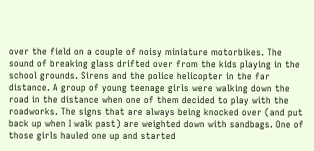over the field on a couple of noisy miniature motorbikes. The sound of breaking glass drifted over from the kids playing in the school grounds. Sirens and the police helicopter in the far distance. A group of young teenage girls were walking down the road in the distance when one of them decided to play with the roadworks. The signs that are always being knocked over (and put back up when I walk past) are weighted down with sandbags. One of those girls hauled one up and started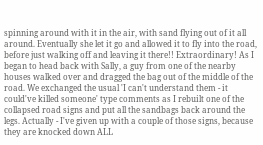spinning around with it in the air, with sand flying out of it all around. Eventually she let it go and allowed it to fly into the road, before just walking off and leaving it there!! Extraordinary! As I began to head back with Sally, a guy from one of the nearby houses walked over and dragged the bag out of the middle of the road. We exchanged the usual 'I can't understand them - it could've killed someone' type comments as I rebuilt one of the collapsed road signs and put all the sandbags back around the legs. Actually - I've given up with a couple of those signs, because they are knocked down ALL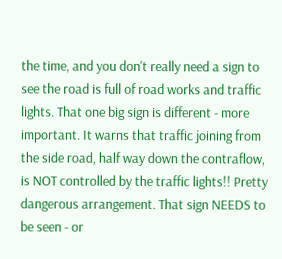the time, and you don't really need a sign to see the road is full of road works and traffic lights. That one big sign is different - more important. It warns that traffic joining from the side road, half way down the contraflow, is NOT controlled by the traffic lights!! Pretty dangerous arrangement. That sign NEEDS to be seen - or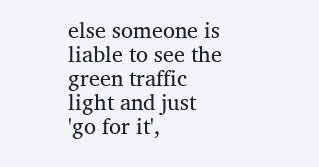else someone is liable to see the green traffic light and just 'go for it',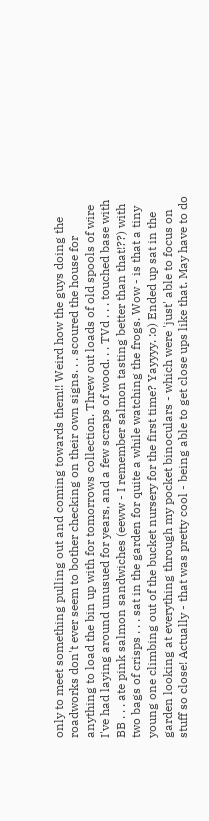only to meet something pulling out and coming towards them!! Weird how the guys doing the roadworks don't ever seem to bother checking on their own signs. . . scoured the house for anything to load the bin up with for tomorrows collection. Threw out loads of old spools of wire I've had laying around unusued for years, and a few scraps of wood. . . TVd . . . touched base with BB . . . ate pink salmon sandwiches (eeww - I remember salmon tasting better than that!??) with two bags of crisps . . . sat in the garden for quite a while watching the frogs. Wow - is that a tiny young one climbing out of the bucket nursery for the first time? Yayyyy. :o) Ended up sat in the garden looking at everything through my pocket binoculars - which were 'just' able to focus on stuff so close! Actually - that was pretty cool - being able to get close ups like that. May have to do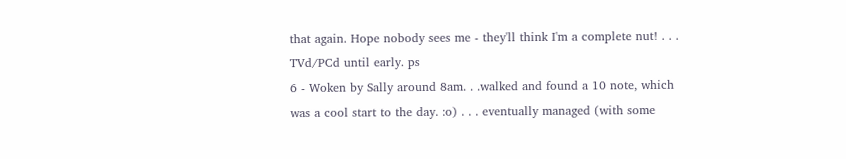that again. Hope nobody sees me - they'll think I'm a complete nut! . . . TVd/PCd until early. ps
6 - Woken by Sally around 8am. . .walked and found a 10 note, which was a cool start to the day. :o) . . . eventually managed (with some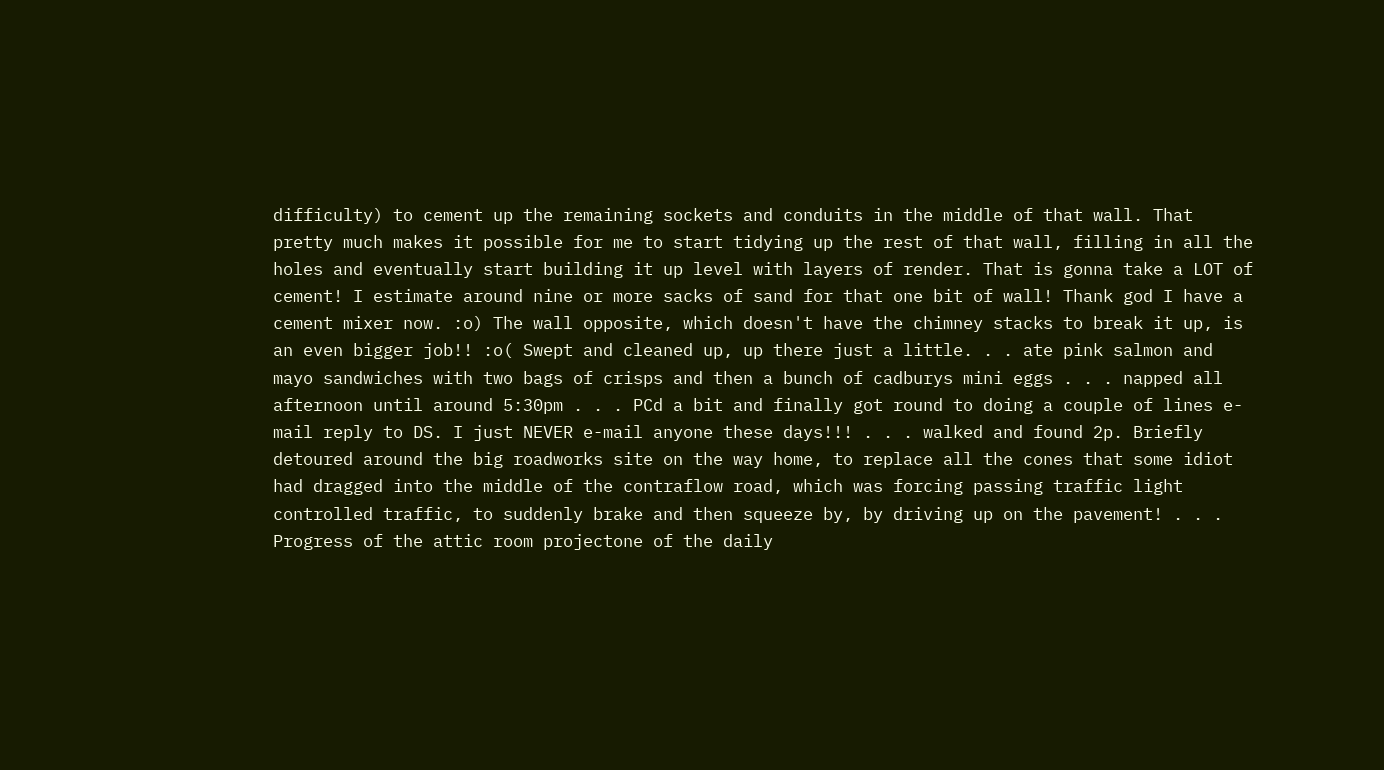difficulty) to cement up the remaining sockets and conduits in the middle of that wall. That pretty much makes it possible for me to start tidying up the rest of that wall, filling in all the holes and eventually start building it up level with layers of render. That is gonna take a LOT of cement! I estimate around nine or more sacks of sand for that one bit of wall! Thank god I have a cement mixer now. :o) The wall opposite, which doesn't have the chimney stacks to break it up, is an even bigger job!! :o( Swept and cleaned up, up there just a little. . . ate pink salmon and mayo sandwiches with two bags of crisps and then a bunch of cadburys mini eggs . . . napped all afternoon until around 5:30pm . . . PCd a bit and finally got round to doing a couple of lines e-mail reply to DS. I just NEVER e-mail anyone these days!!! . . . walked and found 2p. Briefly detoured around the big roadworks site on the way home, to replace all the cones that some idiot had dragged into the middle of the contraflow road, which was forcing passing traffic light controlled traffic, to suddenly brake and then squeeze by, by driving up on the pavement! . . . Progress of the attic room projectone of the daily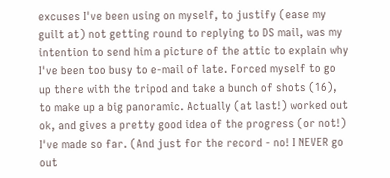excuses I've been using on myself, to justify (ease my guilt at) not getting round to replying to DS mail, was my intention to send him a picture of the attic to explain why I've been too busy to e-mail of late. Forced myself to go up there with the tripod and take a bunch of shots (16), to make up a big panoramic. Actually (at last!) worked out ok, and gives a pretty good idea of the progress (or not!) I've made so far. (And just for the record - no! I NEVER go out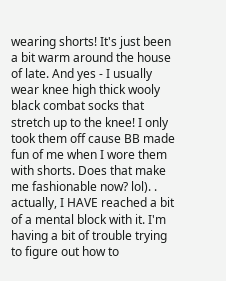wearing shorts! It's just been a bit warm around the house of late. And yes - I usually wear knee high thick wooly black combat socks that stretch up to the knee! I only took them off cause BB made fun of me when I wore them with shorts. Does that make me fashionable now? lol). . actually, I HAVE reached a bit of a mental block with it. I'm having a bit of trouble trying to figure out how to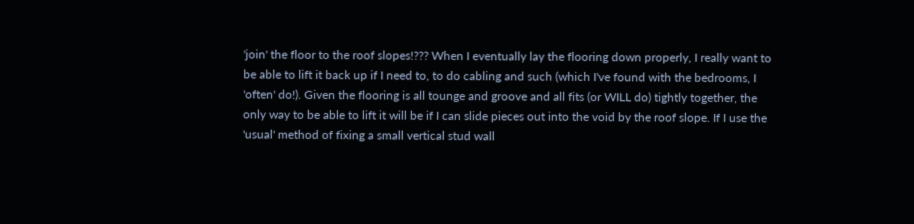'join' the floor to the roof slopes!??? When I eventually lay the flooring down properly, I really want to be able to lift it back up if I need to, to do cabling and such (which I've found with the bedrooms, I 'often' do!). Given the flooring is all tounge and groove and all fits (or WILL do) tightly together, the only way to be able to lift it will be if I can slide pieces out into the void by the roof slope. If I use the 'usual' method of fixing a small vertical stud wall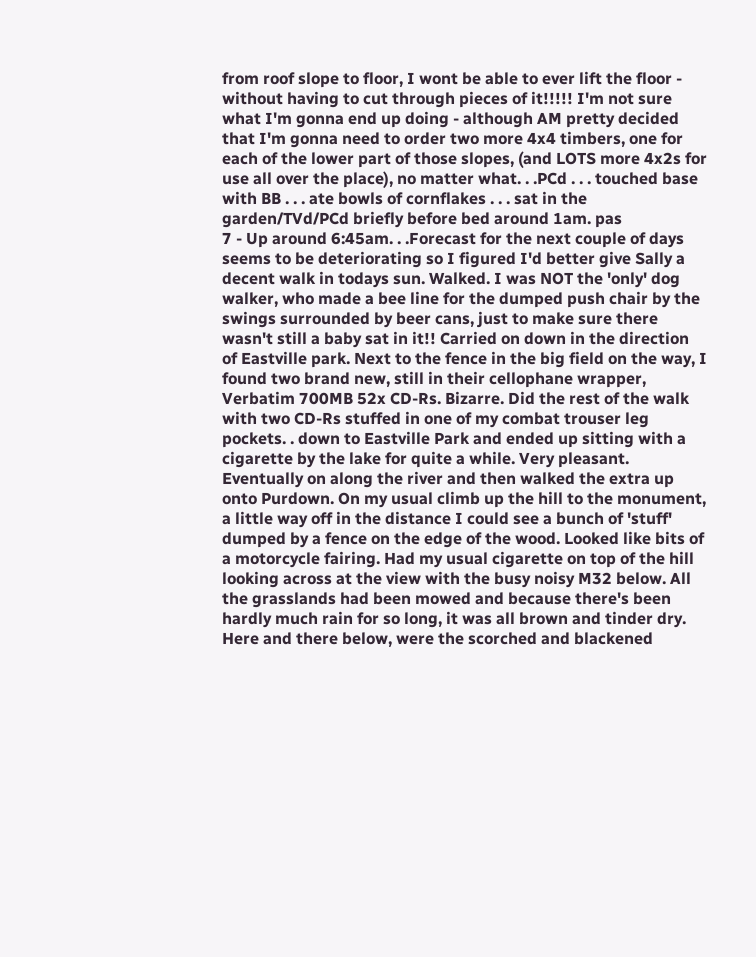from roof slope to floor, I wont be able to ever lift the floor - without having to cut through pieces of it!!!!! I'm not sure what I'm gonna end up doing - although AM pretty decided that I'm gonna need to order two more 4x4 timbers, one for each of the lower part of those slopes, (and LOTS more 4x2s for use all over the place), no matter what. . .PCd . . . touched base with BB . . . ate bowls of cornflakes . . . sat in the garden/TVd/PCd briefly before bed around 1am. pas
7 - Up around 6:45am. . .Forecast for the next couple of days seems to be deteriorating so I figured I'd better give Sally a decent walk in todays sun. Walked. I was NOT the 'only' dog walker, who made a bee line for the dumped push chair by the swings surrounded by beer cans, just to make sure there wasn't still a baby sat in it!! Carried on down in the direction of Eastville park. Next to the fence in the big field on the way, I found two brand new, still in their cellophane wrapper, Verbatim 700MB 52x CD-Rs. Bizarre. Did the rest of the walk with two CD-Rs stuffed in one of my combat trouser leg pockets. . down to Eastville Park and ended up sitting with a cigarette by the lake for quite a while. Very pleasant. Eventually on along the river and then walked the extra up onto Purdown. On my usual climb up the hill to the monument, a little way off in the distance I could see a bunch of 'stuff' dumped by a fence on the edge of the wood. Looked like bits of a motorcycle fairing. Had my usual cigarette on top of the hill looking across at the view with the busy noisy M32 below. All the grasslands had been mowed and because there's been hardly much rain for so long, it was all brown and tinder dry. Here and there below, were the scorched and blackened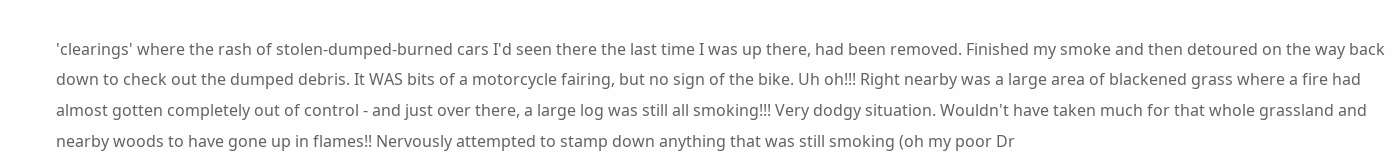'clearings' where the rash of stolen-dumped-burned cars I'd seen there the last time I was up there, had been removed. Finished my smoke and then detoured on the way back down to check out the dumped debris. It WAS bits of a motorcycle fairing, but no sign of the bike. Uh oh!!! Right nearby was a large area of blackened grass where a fire had almost gotten completely out of control - and just over there, a large log was still all smoking!!! Very dodgy situation. Wouldn't have taken much for that whole grassland and nearby woods to have gone up in flames!! Nervously attempted to stamp down anything that was still smoking (oh my poor Dr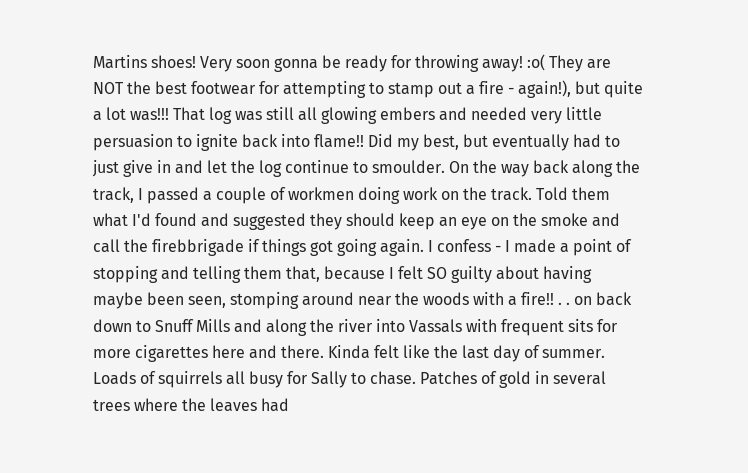Martins shoes! Very soon gonna be ready for throwing away! :o( They are NOT the best footwear for attempting to stamp out a fire - again!), but quite a lot was!!! That log was still all glowing embers and needed very little persuasion to ignite back into flame!! Did my best, but eventually had to just give in and let the log continue to smoulder. On the way back along the track, I passed a couple of workmen doing work on the track. Told them what I'd found and suggested they should keep an eye on the smoke and call the firebbrigade if things got going again. I confess - I made a point of stopping and telling them that, because I felt SO guilty about having maybe been seen, stomping around near the woods with a fire!! . . on back down to Snuff Mills and along the river into Vassals with frequent sits for more cigarettes here and there. Kinda felt like the last day of summer. Loads of squirrels all busy for Sally to chase. Patches of gold in several trees where the leaves had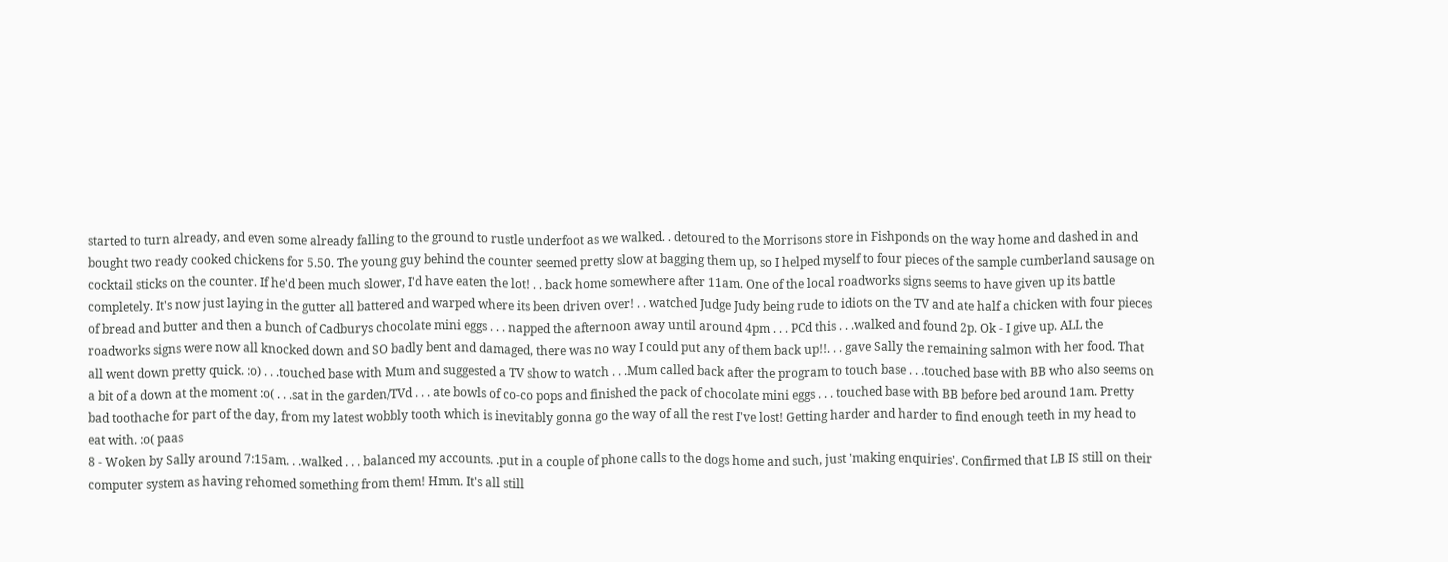started to turn already, and even some already falling to the ground to rustle underfoot as we walked. . detoured to the Morrisons store in Fishponds on the way home and dashed in and bought two ready cooked chickens for 5.50. The young guy behind the counter seemed pretty slow at bagging them up, so I helped myself to four pieces of the sample cumberland sausage on cocktail sticks on the counter. If he'd been much slower, I'd have eaten the lot! . . back home somewhere after 11am. One of the local roadworks signs seems to have given up its battle completely. It's now just laying in the gutter all battered and warped where its been driven over! . . watched Judge Judy being rude to idiots on the TV and ate half a chicken with four pieces of bread and butter and then a bunch of Cadburys chocolate mini eggs . . . napped the afternoon away until around 4pm . . . PCd this . . .walked and found 2p. Ok - I give up. ALL the roadworks signs were now all knocked down and SO badly bent and damaged, there was no way I could put any of them back up!!. . . gave Sally the remaining salmon with her food. That all went down pretty quick. :o) . . .touched base with Mum and suggested a TV show to watch . . .Mum called back after the program to touch base . . .touched base with BB who also seems on a bit of a down at the moment :o( . . .sat in the garden/TVd . . . ate bowls of co-co pops and finished the pack of chocolate mini eggs . . . touched base with BB before bed around 1am. Pretty bad toothache for part of the day, from my latest wobbly tooth which is inevitably gonna go the way of all the rest I've lost! Getting harder and harder to find enough teeth in my head to eat with. :o( paas
8 - Woken by Sally around 7:15am. . .walked . . . balanced my accounts. .put in a couple of phone calls to the dogs home and such, just 'making enquiries'. Confirmed that LB IS still on their computer system as having rehomed something from them! Hmm. It's all still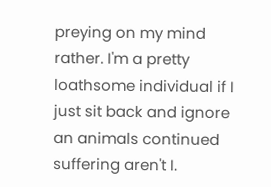preying on my mind rather. I'm a pretty loathsome individual if I just sit back and ignore an animals continued suffering aren't I.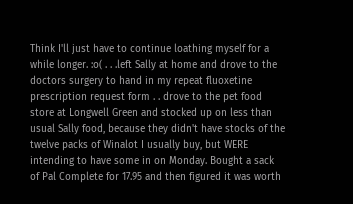Think I'll just have to continue loathing myself for a while longer. :o( . . .left Sally at home and drove to the doctors surgery to hand in my repeat fluoxetine prescription request form . . drove to the pet food store at Longwell Green and stocked up on less than usual Sally food, because they didn't have stocks of the twelve packs of Winalot I usually buy, but WERE intending to have some in on Monday. Bought a sack of Pal Complete for 17.95 and then figured it was worth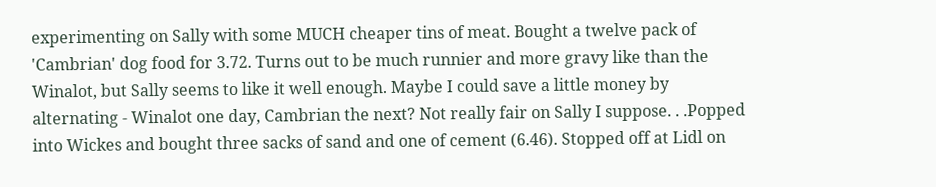experimenting on Sally with some MUCH cheaper tins of meat. Bought a twelve pack of 'Cambrian' dog food for 3.72. Turns out to be much runnier and more gravy like than the Winalot, but Sally seems to like it well enough. Maybe I could save a little money by alternating - Winalot one day, Cambrian the next? Not really fair on Sally I suppose. . .Popped into Wickes and bought three sacks of sand and one of cement (6.46). Stopped off at Lidl on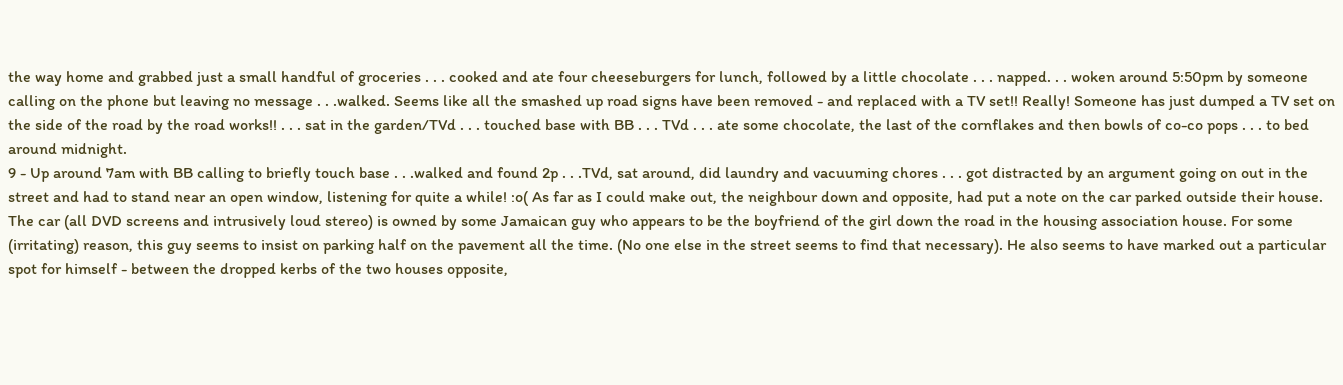the way home and grabbed just a small handful of groceries . . . cooked and ate four cheeseburgers for lunch, followed by a little chocolate . . . napped. . . woken around 5:50pm by someone calling on the phone but leaving no message . . .walked. Seems like all the smashed up road signs have been removed - and replaced with a TV set!! Really! Someone has just dumped a TV set on the side of the road by the road works!! . . . sat in the garden/TVd . . . touched base with BB . . . TVd . . . ate some chocolate, the last of the cornflakes and then bowls of co-co pops . . . to bed around midnight.
9 - Up around 7am with BB calling to briefly touch base . . .walked and found 2p . . .TVd, sat around, did laundry and vacuuming chores . . . got distracted by an argument going on out in the street and had to stand near an open window, listening for quite a while! :o( As far as I could make out, the neighbour down and opposite, had put a note on the car parked outside their house. The car (all DVD screens and intrusively loud stereo) is owned by some Jamaican guy who appears to be the boyfriend of the girl down the road in the housing association house. For some (irritating) reason, this guy seems to insist on parking half on the pavement all the time. (No one else in the street seems to find that necessary). He also seems to have marked out a particular spot for himself - between the dropped kerbs of the two houses opposite,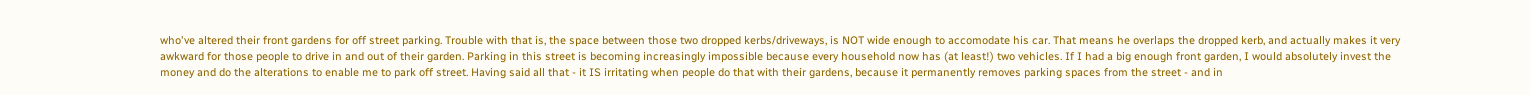who've altered their front gardens for off street parking. Trouble with that is, the space between those two dropped kerbs/driveways, is NOT wide enough to accomodate his car. That means he overlaps the dropped kerb, and actually makes it very awkward for those people to drive in and out of their garden. Parking in this street is becoming increasingly impossible because every household now has (at least!) two vehicles. If I had a big enough front garden, I would absolutely invest the money and do the alterations to enable me to park off street. Having said all that - it IS irritating when people do that with their gardens, because it permanently removes parking spaces from the street - and in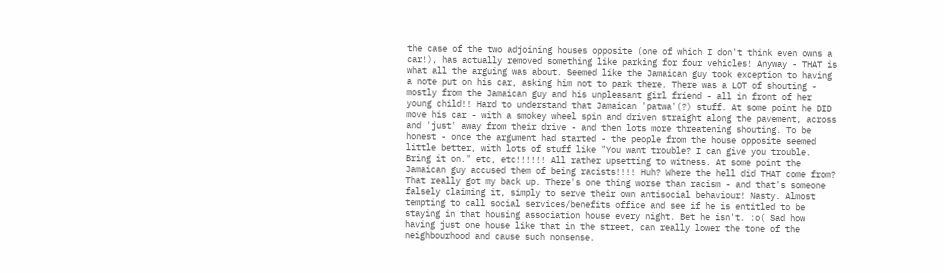the case of the two adjoining houses opposite (one of which I don't think even owns a car!), has actually removed something like parking for four vehicles! Anyway - THAT is what all the arguing was about. Seemed like the Jamaican guy took exception to having a note put on his car, asking him not to park there. There was a LOT of shouting - mostly from the Jamaican guy and his unpleasant girl friend - all in front of her young child!! Hard to understand that Jamaican 'patwa'(?) stuff. At some point he DID move his car - with a smokey wheel spin and driven straight along the pavement, across and 'just' away from their drive - and then lots more threatening shouting. To be honest - once the argument had started - the people from the house opposite seemed little better, with lots of stuff like "You want trouble? I can give you trouble. Bring it on." etc, etc!!!!!! All rather upsetting to witness. At some point the Jamaican guy accused them of being racists!!!! Huh? Where the hell did THAT come from? That really got my back up. There's one thing worse than racism - and that's someone falsely claiming it, simply to serve their own antisocial behaviour! Nasty. Almost tempting to call social services/benefits office and see if he is entitled to be staying in that housing association house every night. Bet he isn't. :o( Sad how having just one house like that in the street, can really lower the tone of the neighbourhood and cause such nonsense.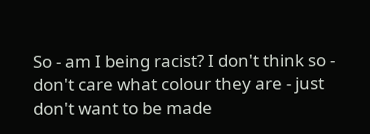So - am I being racist? I don't think so - don't care what colour they are - just don't want to be made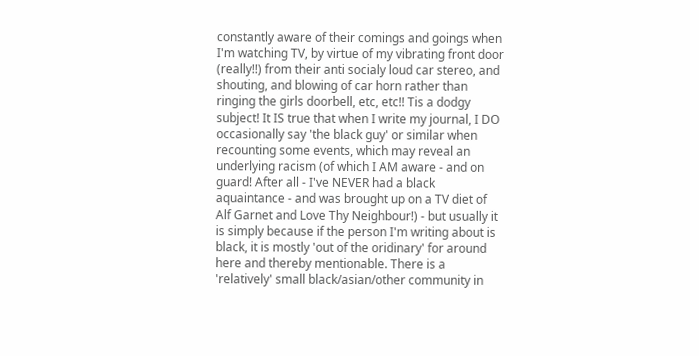constantly aware of their comings and goings when I'm watching TV, by virtue of my vibrating front door (really!!) from their anti socialy loud car stereo, and shouting, and blowing of car horn rather than ringing the girls doorbell, etc, etc!! Tis a dodgy subject! It IS true that when I write my journal, I DO occasionally say 'the black guy' or similar when recounting some events, which may reveal an underlying racism (of which I AM aware - and on guard! After all - I've NEVER had a black aquaintance - and was brought up on a TV diet of Alf Garnet and Love Thy Neighbour!) - but usually it is simply because if the person I'm writing about is black, it is mostly 'out of the oridinary' for around here and thereby mentionable. There is a 'relatively' small black/asian/other community in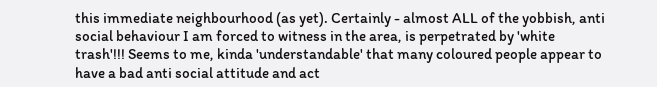this immediate neighbourhood (as yet). Certainly - almost ALL of the yobbish, anti social behaviour I am forced to witness in the area, is perpetrated by 'white trash'!!! Seems to me, kinda 'understandable' that many coloured people appear to have a bad anti social attitude and act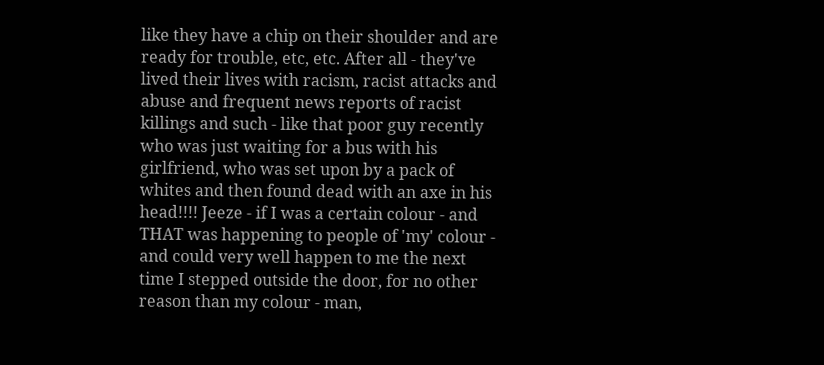like they have a chip on their shoulder and are ready for trouble, etc, etc. After all - they've lived their lives with racism, racist attacks and abuse and frequent news reports of racist killings and such - like that poor guy recently who was just waiting for a bus with his girlfriend, who was set upon by a pack of whites and then found dead with an axe in his head!!!! Jeeze - if I was a certain colour - and THAT was happening to people of 'my' colour - and could very well happen to me the next time I stepped outside the door, for no other reason than my colour - man,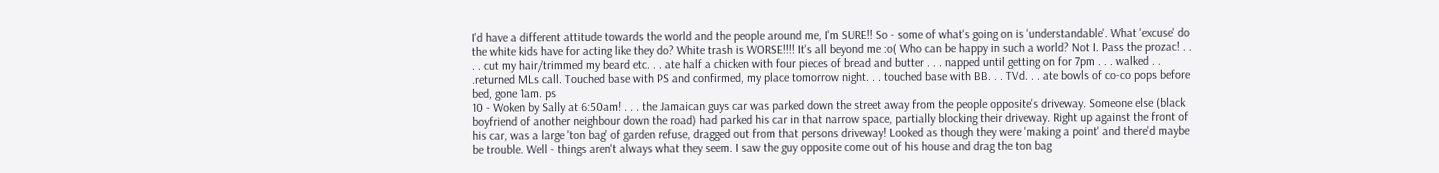I'd have a different attitude towards the world and the people around me, I'm SURE!! So - some of what's going on is 'understandable'. What 'excuse' do the white kids have for acting like they do? White trash is WORSE!!!! It's all beyond me :o( Who can be happy in such a world? Not I. Pass the prozac! . . . . cut my hair/trimmed my beard etc. . . ate half a chicken with four pieces of bread and butter . . . napped until getting on for 7pm . . . walked . . .returned MLs call. Touched base with PS and confirmed, my place tomorrow night. . . touched base with BB. . . TVd. . . ate bowls of co-co pops before bed, gone 1am. ps
10 - Woken by Sally at 6:50am! . . . the Jamaican guys car was parked down the street away from the people opposite's driveway. Someone else (black boyfriend of another neighbour down the road) had parked his car in that narrow space, partially blocking their driveway. Right up against the front of his car, was a large 'ton bag' of garden refuse, dragged out from that persons driveway! Looked as though they were 'making a point' and there'd maybe be trouble. Well - things aren't always what they seem. I saw the guy opposite come out of his house and drag the ton bag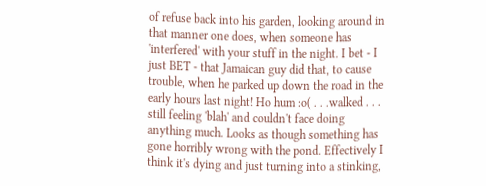of refuse back into his garden, looking around in that manner one does, when someone has 'interfered' with your stuff in the night. I bet - I just BET - that Jamaican guy did that, to cause trouble, when he parked up down the road in the early hours last night! Ho hum :o( . . .walked . . . still feeling 'blah' and couldn't face doing anything much. Looks as though something has gone horribly wrong with the pond. Effectively I think it's dying and just turning into a stinking,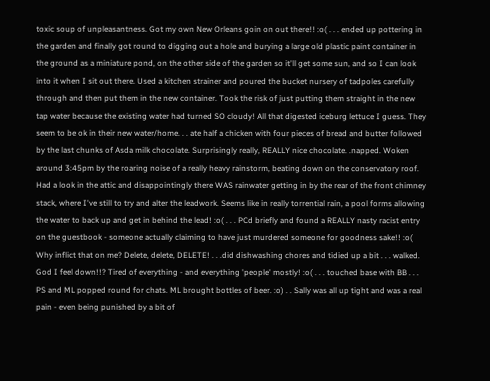toxic soup of unpleasantness. Got my own New Orleans goin on out there!! :o( . . . ended up pottering in the garden and finally got round to digging out a hole and burying a large old plastic paint container in the ground as a miniature pond, on the other side of the garden so it'll get some sun, and so I can look into it when I sit out there. Used a kitchen strainer and poured the bucket nursery of tadpoles carefully through and then put them in the new container. Took the risk of just putting them straight in the new tap water because the existing water had turned SO cloudy! All that digested iceburg lettuce I guess. They seem to be ok in their new water/home. . . ate half a chicken with four pieces of bread and butter followed by the last chunks of Asda milk chocolate. Surprisingly really, REALLY nice chocolate. .napped. Woken around 3:45pm by the roaring noise of a really heavy rainstorm, beating down on the conservatory roof. Had a look in the attic and disappointingly there WAS rainwater getting in by the rear of the front chimney stack, where I've still to try and alter the leadwork. Seems like in really torrential rain, a pool forms allowing the water to back up and get in behind the lead! :o( . . . PCd briefly and found a REALLY nasty racist entry on the guestbook - someone actually claiming to have just murdered someone for goodness sake!! :o( Why inflict that on me? Delete, delete, DELETE! . . .did dishwashing chores and tidied up a bit . . . walked. God I feel down!!? Tired of everything - and everything 'people' mostly! :o( . . . touched base with BB . . . PS and ML popped round for chats. ML brought bottles of beer. :o) . . Sally was all up tight and was a real pain - even being punished by a bit of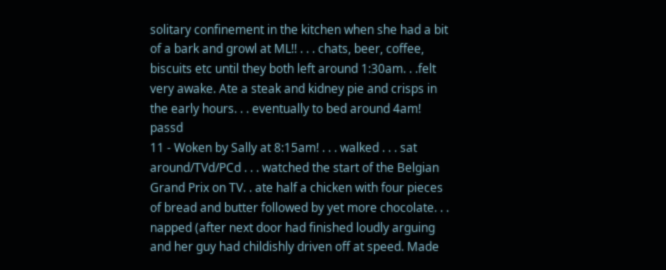solitary confinement in the kitchen when she had a bit of a bark and growl at ML!! . . . chats, beer, coffee, biscuits etc until they both left around 1:30am. . .felt very awake. Ate a steak and kidney pie and crisps in the early hours. . . eventually to bed around 4am! passd
11 - Woken by Sally at 8:15am! . . . walked . . . sat around/TVd/PCd . . . watched the start of the Belgian Grand Prix on TV. . ate half a chicken with four pieces of bread and butter followed by yet more chocolate. . . napped (after next door had finished loudly arguing and her guy had childishly driven off at speed. Made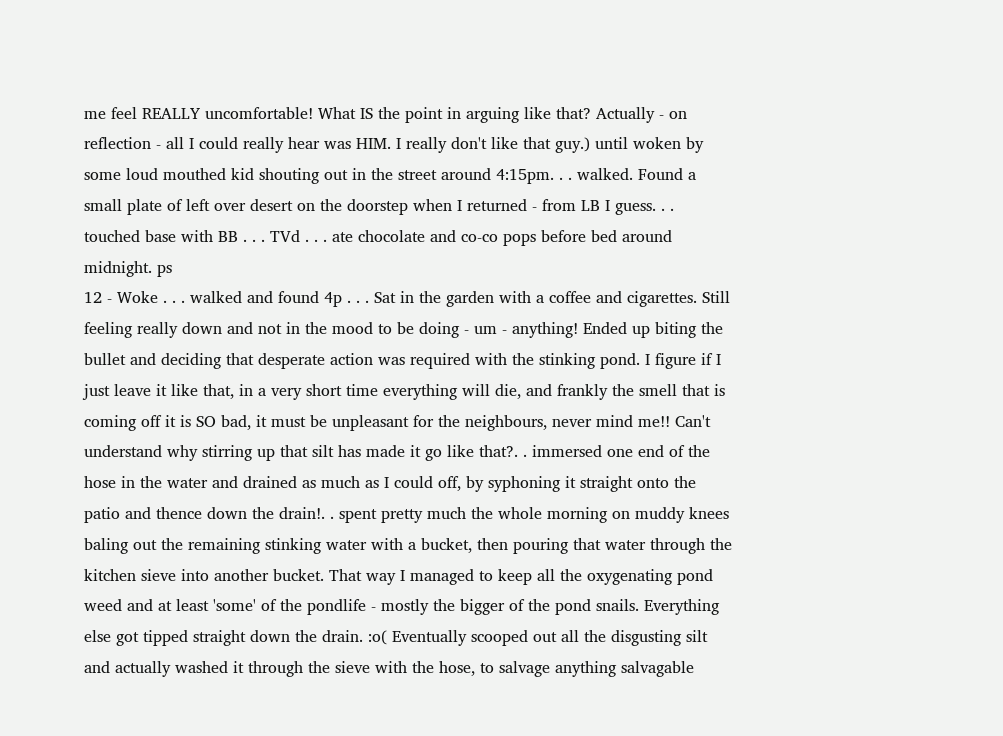me feel REALLY uncomfortable! What IS the point in arguing like that? Actually - on reflection - all I could really hear was HIM. I really don't like that guy.) until woken by some loud mouthed kid shouting out in the street around 4:15pm. . . walked. Found a small plate of left over desert on the doorstep when I returned - from LB I guess. . . touched base with BB . . . TVd . . . ate chocolate and co-co pops before bed around midnight. ps
12 - Woke . . . walked and found 4p . . . Sat in the garden with a coffee and cigarettes. Still feeling really down and not in the mood to be doing - um - anything! Ended up biting the bullet and deciding that desperate action was required with the stinking pond. I figure if I just leave it like that, in a very short time everything will die, and frankly the smell that is coming off it is SO bad, it must be unpleasant for the neighbours, never mind me!! Can't understand why stirring up that silt has made it go like that?. . immersed one end of the hose in the water and drained as much as I could off, by syphoning it straight onto the patio and thence down the drain!. . spent pretty much the whole morning on muddy knees baling out the remaining stinking water with a bucket, then pouring that water through the kitchen sieve into another bucket. That way I managed to keep all the oxygenating pond weed and at least 'some' of the pondlife - mostly the bigger of the pond snails. Everything else got tipped straight down the drain. :o( Eventually scooped out all the disgusting silt and actually washed it through the sieve with the hose, to salvage anything salvagable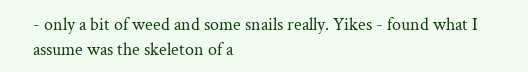- only a bit of weed and some snails really. Yikes - found what I assume was the skeleton of a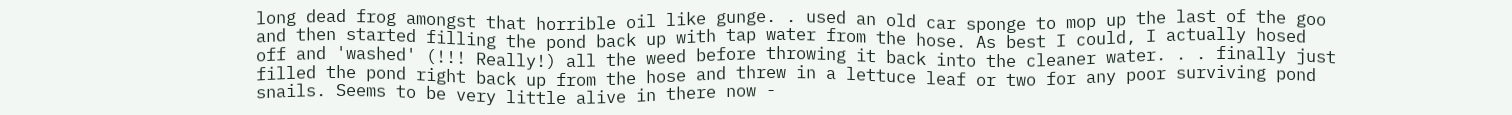long dead frog amongst that horrible oil like gunge. . used an old car sponge to mop up the last of the goo and then started filling the pond back up with tap water from the hose. As best I could, I actually hosed off and 'washed' (!!! Really!) all the weed before throwing it back into the cleaner water. . . finally just filled the pond right back up from the hose and threw in a lettuce leaf or two for any poor surviving pond snails. Seems to be very little alive in there now -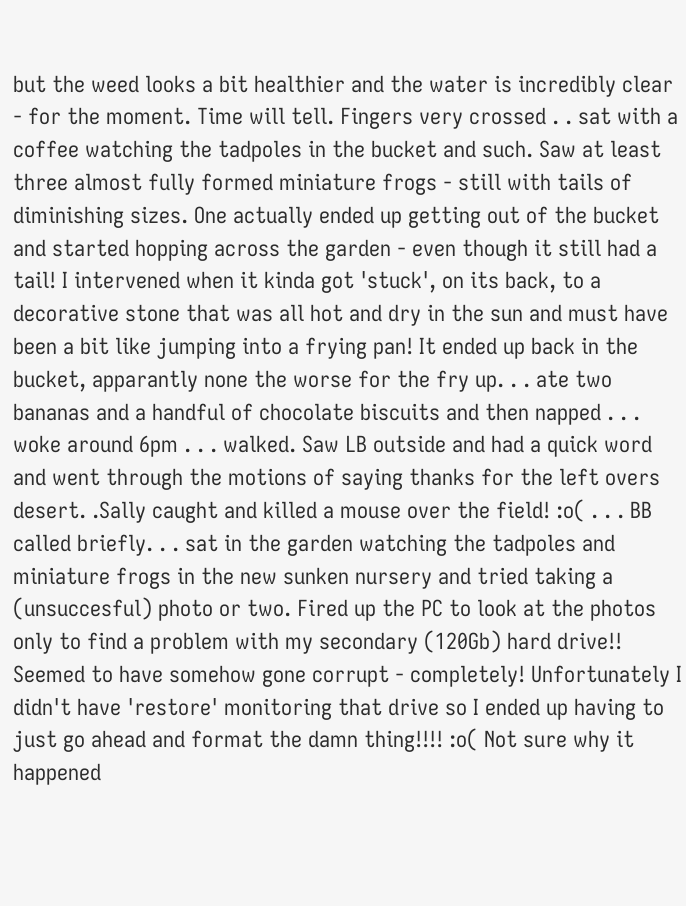but the weed looks a bit healthier and the water is incredibly clear - for the moment. Time will tell. Fingers very crossed . . sat with a coffee watching the tadpoles in the bucket and such. Saw at least three almost fully formed miniature frogs - still with tails of diminishing sizes. One actually ended up getting out of the bucket and started hopping across the garden - even though it still had a tail! I intervened when it kinda got 'stuck', on its back, to a decorative stone that was all hot and dry in the sun and must have been a bit like jumping into a frying pan! It ended up back in the bucket, apparantly none the worse for the fry up. . . ate two bananas and a handful of chocolate biscuits and then napped . . . woke around 6pm . . . walked. Saw LB outside and had a quick word and went through the motions of saying thanks for the left overs desert. .Sally caught and killed a mouse over the field! :o( . . . BB called briefly. . . sat in the garden watching the tadpoles and miniature frogs in the new sunken nursery and tried taking a (unsuccesful) photo or two. Fired up the PC to look at the photos only to find a problem with my secondary (120Gb) hard drive!! Seemed to have somehow gone corrupt - completely! Unfortunately I didn't have 'restore' monitoring that drive so I ended up having to just go ahead and format the damn thing!!!! :o( Not sure why it happened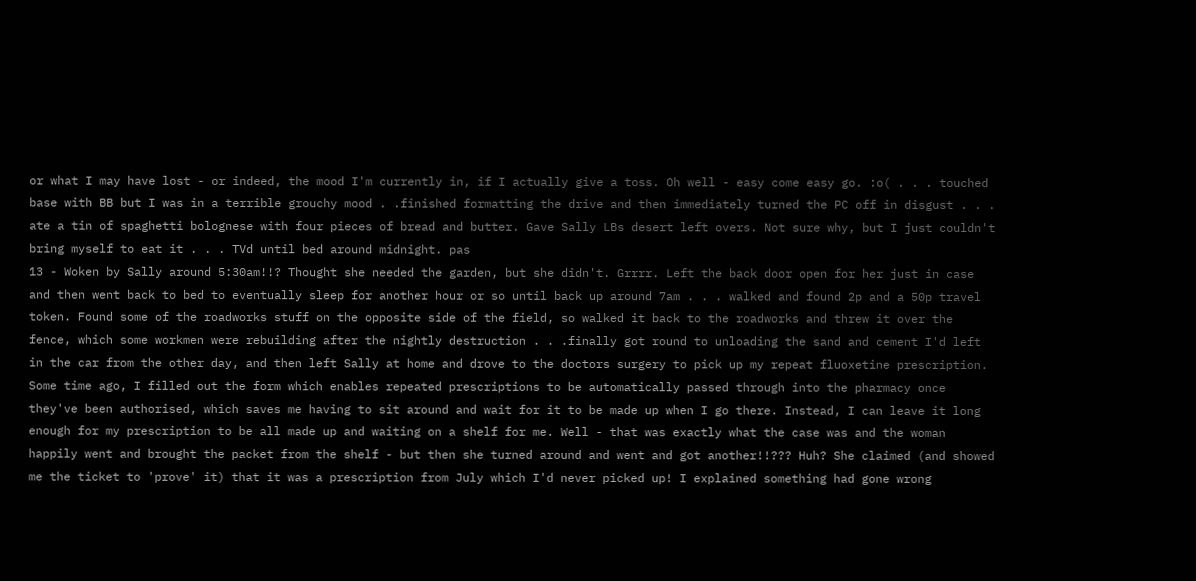or what I may have lost - or indeed, the mood I'm currently in, if I actually give a toss. Oh well - easy come easy go. :o( . . . touched base with BB but I was in a terrible grouchy mood . .finished formatting the drive and then immediately turned the PC off in disgust . . . ate a tin of spaghetti bolognese with four pieces of bread and butter. Gave Sally LBs desert left overs. Not sure why, but I just couldn't bring myself to eat it . . . TVd until bed around midnight. pas
13 - Woken by Sally around 5:30am!!? Thought she needed the garden, but she didn't. Grrrr. Left the back door open for her just in case and then went back to bed to eventually sleep for another hour or so until back up around 7am . . . walked and found 2p and a 50p travel token. Found some of the roadworks stuff on the opposite side of the field, so walked it back to the roadworks and threw it over the fence, which some workmen were rebuilding after the nightly destruction . . .finally got round to unloading the sand and cement I'd left in the car from the other day, and then left Sally at home and drove to the doctors surgery to pick up my repeat fluoxetine prescription. Some time ago, I filled out the form which enables repeated prescriptions to be automatically passed through into the pharmacy once they've been authorised, which saves me having to sit around and wait for it to be made up when I go there. Instead, I can leave it long enough for my prescription to be all made up and waiting on a shelf for me. Well - that was exactly what the case was and the woman happily went and brought the packet from the shelf - but then she turned around and went and got another!!??? Huh? She claimed (and showed me the ticket to 'prove' it) that it was a prescription from July which I'd never picked up! I explained something had gone wrong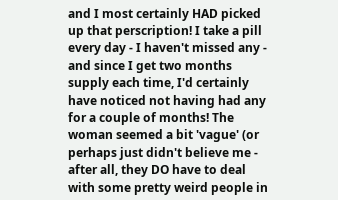and I most certainly HAD picked up that perscription! I take a pill every day - I haven't missed any - and since I get two months supply each time, I'd certainly have noticed not having had any for a couple of months! The woman seemed a bit 'vague' (or perhaps just didn't believe me - after all, they DO have to deal with some pretty weird people in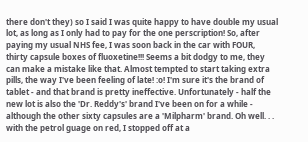there don't they) so I said I was quite happy to have double my usual lot, as long as I only had to pay for the one perscription! So, after paying my usual NHS fee, I was soon back in the car with FOUR, thirty capsule boxes of fluoxetine!!! Seems a bit dodgy to me, they can make a mistake like that. Almost tempted to start taking extra pills, the way I've been feeling of late! :o! I'm sure it's the brand of tablet - and that brand is pretty ineffective. Unfortunately - half the new lot is also the 'Dr. Reddy's' brand I've been on for a while - although the other sixty capsules are a 'Milpharm' brand. Oh well. . . with the petrol guage on red, I stopped off at a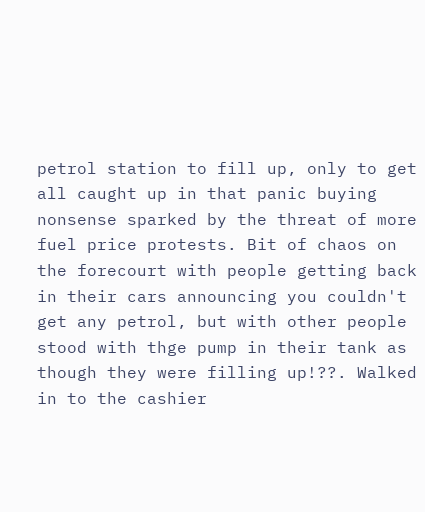petrol station to fill up, only to get all caught up in that panic buying nonsense sparked by the threat of more fuel price protests. Bit of chaos on the forecourt with people getting back in their cars announcing you couldn't get any petrol, but with other people stood with thge pump in their tank as though they were filling up!??. Walked in to the cashier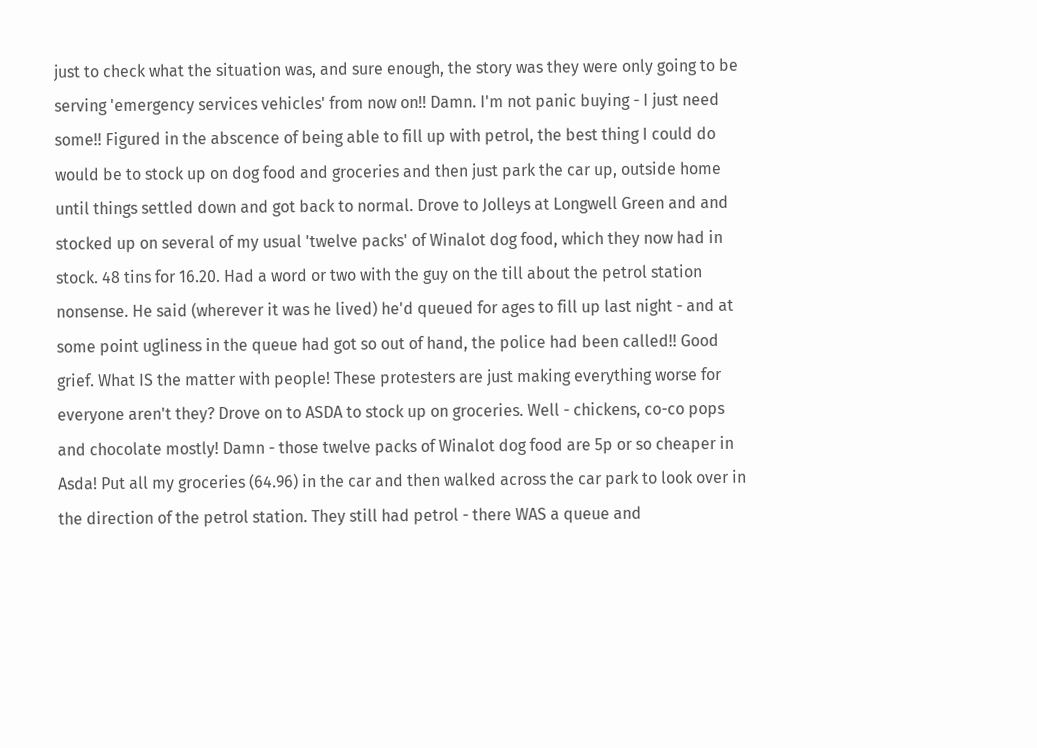just to check what the situation was, and sure enough, the story was they were only going to be serving 'emergency services vehicles' from now on!! Damn. I'm not panic buying - I just need some!! Figured in the abscence of being able to fill up with petrol, the best thing I could do would be to stock up on dog food and groceries and then just park the car up, outside home until things settled down and got back to normal. Drove to Jolleys at Longwell Green and and stocked up on several of my usual 'twelve packs' of Winalot dog food, which they now had in stock. 48 tins for 16.20. Had a word or two with the guy on the till about the petrol station nonsense. He said (wherever it was he lived) he'd queued for ages to fill up last night - and at some point ugliness in the queue had got so out of hand, the police had been called!! Good grief. What IS the matter with people! These protesters are just making everything worse for everyone aren't they? Drove on to ASDA to stock up on groceries. Well - chickens, co-co pops and chocolate mostly! Damn - those twelve packs of Winalot dog food are 5p or so cheaper in Asda! Put all my groceries (64.96) in the car and then walked across the car park to look over in the direction of the petrol station. They still had petrol - there WAS a queue and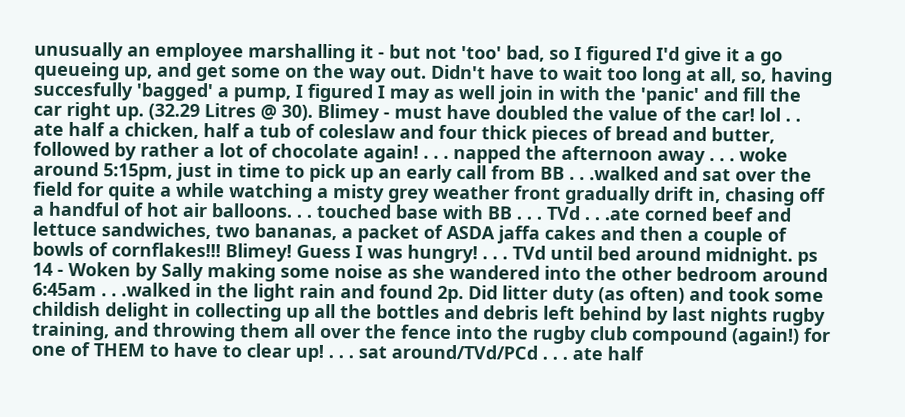unusually an employee marshalling it - but not 'too' bad, so I figured I'd give it a go queueing up, and get some on the way out. Didn't have to wait too long at all, so, having succesfully 'bagged' a pump, I figured I may as well join in with the 'panic' and fill the car right up. (32.29 Litres @ 30). Blimey - must have doubled the value of the car! lol . . ate half a chicken, half a tub of coleslaw and four thick pieces of bread and butter, followed by rather a lot of chocolate again! . . . napped the afternoon away . . . woke around 5:15pm, just in time to pick up an early call from BB . . .walked and sat over the field for quite a while watching a misty grey weather front gradually drift in, chasing off a handful of hot air balloons. . . touched base with BB . . . TVd . . .ate corned beef and lettuce sandwiches, two bananas, a packet of ASDA jaffa cakes and then a couple of bowls of cornflakes!!! Blimey! Guess I was hungry! . . . TVd until bed around midnight. ps
14 - Woken by Sally making some noise as she wandered into the other bedroom around 6:45am . . .walked in the light rain and found 2p. Did litter duty (as often) and took some childish delight in collecting up all the bottles and debris left behind by last nights rugby training, and throwing them all over the fence into the rugby club compound (again!) for one of THEM to have to clear up! . . . sat around/TVd/PCd . . . ate half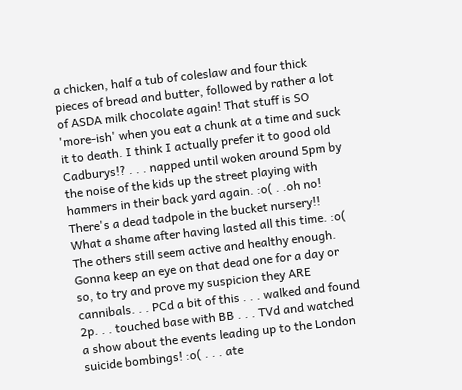a chicken, half a tub of coleslaw and four thick pieces of bread and butter, followed by rather a lot of ASDA milk chocolate again! That stuff is SO 'more-ish' when you eat a chunk at a time and suck it to death. I think I actually prefer it to good old Cadburys!? . . . napped until woken around 5pm by the noise of the kids up the street playing with hammers in their back yard again. :o( . .oh no! There's a dead tadpole in the bucket nursery!! What a shame after having lasted all this time. :o( The others still seem active and healthy enough. Gonna keep an eye on that dead one for a day or so, to try and prove my suspicion they ARE cannibals. . . PCd a bit of this . . . walked and found 2p. . . touched base with BB . . . TVd and watched a show about the events leading up to the London suicide bombings! :o( . . . ate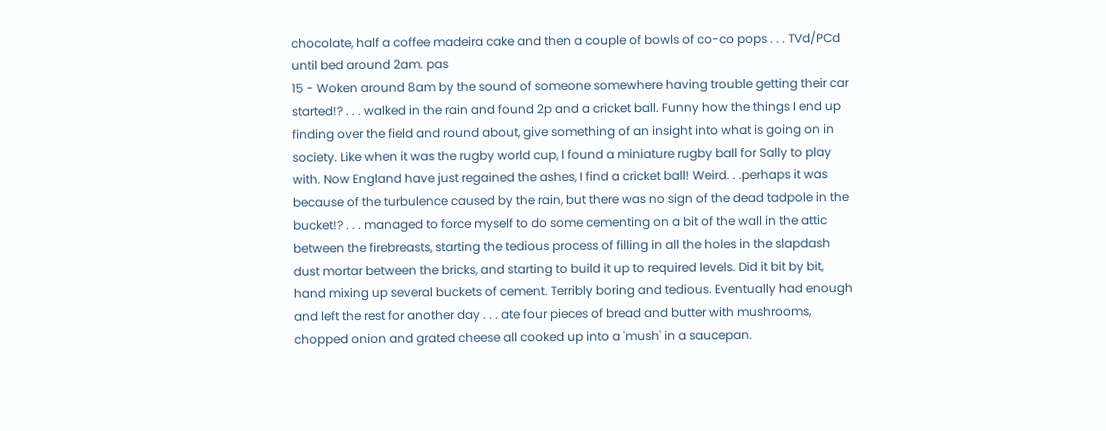chocolate, half a coffee madeira cake and then a couple of bowls of co-co pops . . . TVd/PCd until bed around 2am. pas
15 - Woken around 8am by the sound of someone somewhere having trouble getting their car started!? . . . walked in the rain and found 2p and a cricket ball. Funny how the things I end up finding over the field and round about, give something of an insight into what is going on in society. Like when it was the rugby world cup, I found a miniature rugby ball for Sally to play with. Now England have just regained the ashes, I find a cricket ball! Weird. . .perhaps it was because of the turbulence caused by the rain, but there was no sign of the dead tadpole in the bucket!? . . . managed to force myself to do some cementing on a bit of the wall in the attic between the firebreasts, starting the tedious process of filling in all the holes in the slapdash dust mortar between the bricks, and starting to build it up to required levels. Did it bit by bit, hand mixing up several buckets of cement. Terribly boring and tedious. Eventually had enough and left the rest for another day . . . ate four pieces of bread and butter with mushrooms, chopped onion and grated cheese all cooked up into a 'mush' in a saucepan.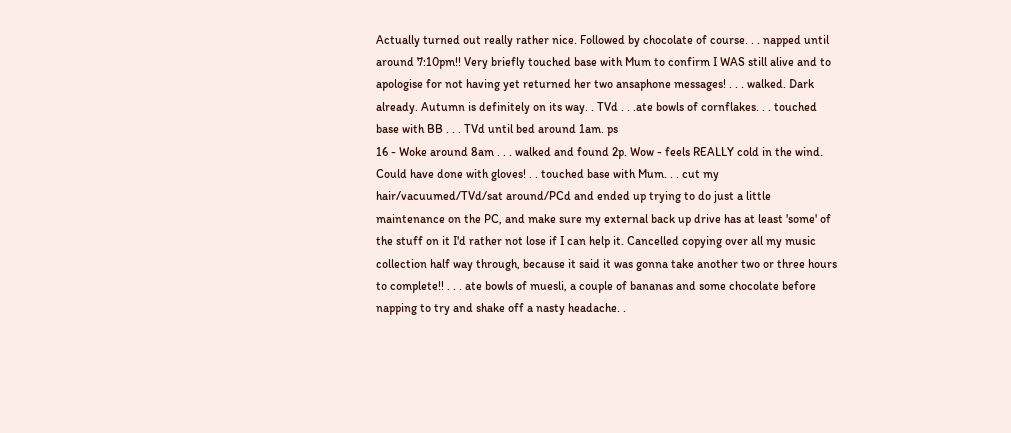Actually turned out really rather nice. Followed by chocolate of course. . . napped until around 7:10pm!! Very briefly touched base with Mum to confirm I WAS still alive and to apologise for not having yet returned her two ansaphone messages! . . . walked. Dark already. Autumn is definitely on its way. . TVd . . .ate bowls of cornflakes. . . touched base with BB . . . TVd until bed around 1am. ps
16 - Woke around 8am . . . walked and found 2p. Wow - feels REALLY cold in the wind. Could have done with gloves! . . touched base with Mum. . . cut my hair/vacuumed/TVd/sat around/PCd and ended up trying to do just a little maintenance on the PC, and make sure my external back up drive has at least 'some' of the stuff on it I'd rather not lose if I can help it. Cancelled copying over all my music collection half way through, because it said it was gonna take another two or three hours to complete!! . . . ate bowls of muesli, a couple of bananas and some chocolate before napping to try and shake off a nasty headache. .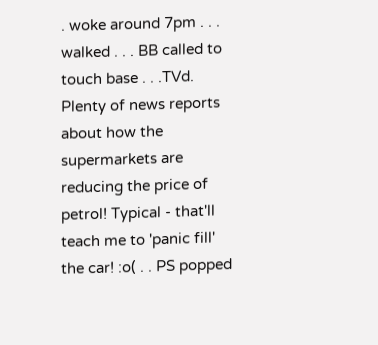. woke around 7pm . . . walked . . . BB called to touch base . . .TVd. Plenty of news reports about how the supermarkets are reducing the price of petrol! Typical - that'll teach me to 'panic fill' the car! :o( . . PS popped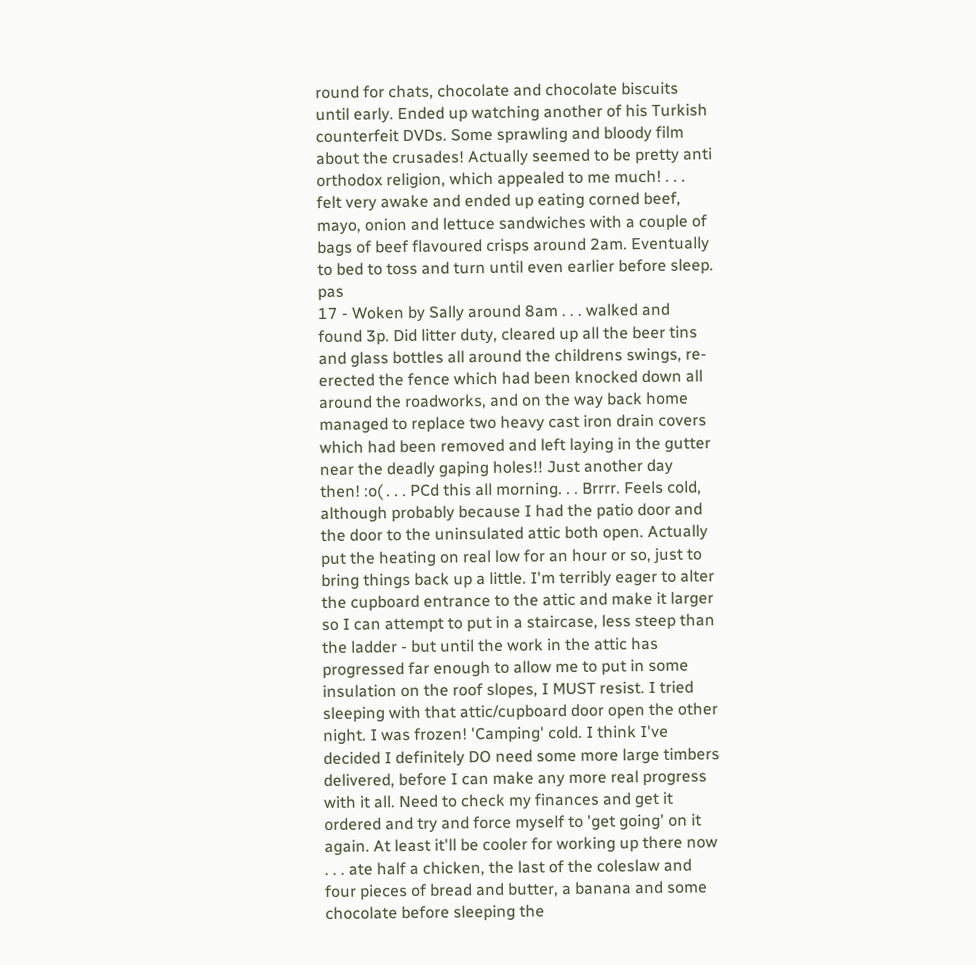round for chats, chocolate and chocolate biscuits until early. Ended up watching another of his Turkish counterfeit DVDs. Some sprawling and bloody film about the crusades! Actually seemed to be pretty anti orthodox religion, which appealed to me much! . . . felt very awake and ended up eating corned beef, mayo, onion and lettuce sandwiches with a couple of bags of beef flavoured crisps around 2am. Eventually to bed to toss and turn until even earlier before sleep. pas
17 - Woken by Sally around 8am . . . walked and found 3p. Did litter duty, cleared up all the beer tins and glass bottles all around the childrens swings, re-erected the fence which had been knocked down all around the roadworks, and on the way back home managed to replace two heavy cast iron drain covers which had been removed and left laying in the gutter near the deadly gaping holes!! Just another day then! :o( . . . PCd this all morning. . . Brrrr. Feels cold, although probably because I had the patio door and the door to the uninsulated attic both open. Actually put the heating on real low for an hour or so, just to bring things back up a little. I'm terribly eager to alter the cupboard entrance to the attic and make it larger so I can attempt to put in a staircase, less steep than the ladder - but until the work in the attic has progressed far enough to allow me to put in some insulation on the roof slopes, I MUST resist. I tried sleeping with that attic/cupboard door open the other night. I was frozen! 'Camping' cold. I think I've decided I definitely DO need some more large timbers delivered, before I can make any more real progress with it all. Need to check my finances and get it ordered and try and force myself to 'get going' on it again. At least it'll be cooler for working up there now . . . ate half a chicken, the last of the coleslaw and four pieces of bread and butter, a banana and some chocolate before sleeping the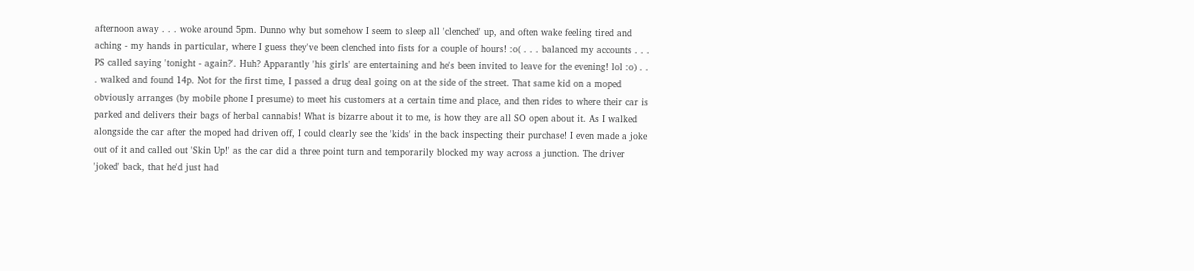afternoon away . . . woke around 5pm. Dunno why but somehow I seem to sleep all 'clenched' up, and often wake feeling tired and aching - my hands in particular, where I guess they've been clenched into fists for a couple of hours! :o( . . . balanced my accounts . . . PS called saying 'tonight - again?'. Huh? Apparantly 'his girls' are entertaining and he's been invited to leave for the evening! lol :o) . . . walked and found 14p. Not for the first time, I passed a drug deal going on at the side of the street. That same kid on a moped obviously arranges (by mobile phone I presume) to meet his customers at a certain time and place, and then rides to where their car is parked and delivers their bags of herbal cannabis! What is bizarre about it to me, is how they are all SO open about it. As I walked alongside the car after the moped had driven off, I could clearly see the 'kids' in the back inspecting their purchase! I even made a joke out of it and called out 'Skin Up!' as the car did a three point turn and temporarily blocked my way across a junction. The driver 'joked' back, that he'd just had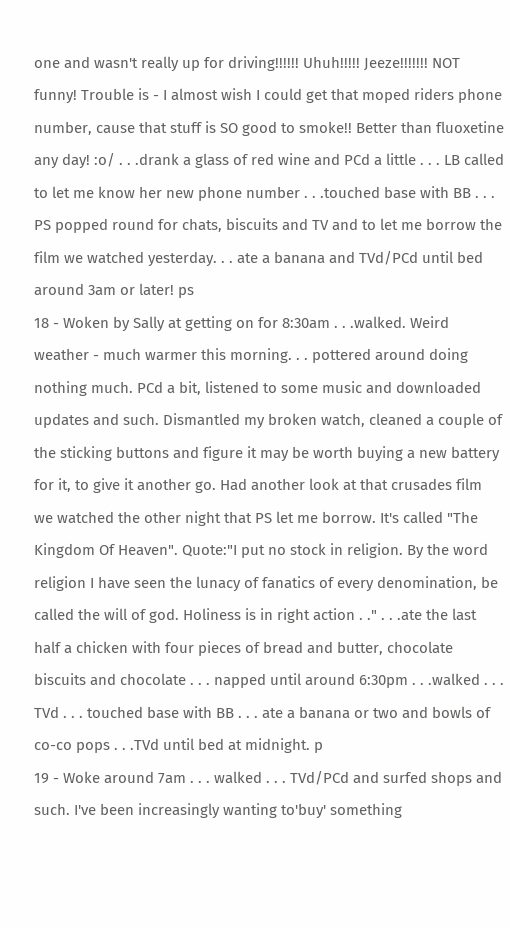one and wasn't really up for driving!!!!!! Uhuh!!!!! Jeeze!!!!!!! NOT funny! Trouble is - I almost wish I could get that moped riders phone number, cause that stuff is SO good to smoke!! Better than fluoxetine any day! :o/ . . .drank a glass of red wine and PCd a little . . . LB called to let me know her new phone number . . .touched base with BB . . . PS popped round for chats, biscuits and TV and to let me borrow the film we watched yesterday. . . ate a banana and TVd/PCd until bed around 3am or later! ps
18 - Woken by Sally at getting on for 8:30am . . .walked. Weird weather - much warmer this morning. . . pottered around doing nothing much. PCd a bit, listened to some music and downloaded updates and such. Dismantled my broken watch, cleaned a couple of the sticking buttons and figure it may be worth buying a new battery for it, to give it another go. Had another look at that crusades film we watched the other night that PS let me borrow. It's called "The Kingdom Of Heaven". Quote:"I put no stock in religion. By the word religion I have seen the lunacy of fanatics of every denomination, be called the will of god. Holiness is in right action . ." . . .ate the last half a chicken with four pieces of bread and butter, chocolate biscuits and chocolate . . . napped until around 6:30pm . . .walked . . . TVd . . . touched base with BB . . . ate a banana or two and bowls of co-co pops . . .TVd until bed at midnight. p
19 - Woke around 7am . . . walked . . . TVd/PCd and surfed shops and such. I've been increasingly wanting to'buy' something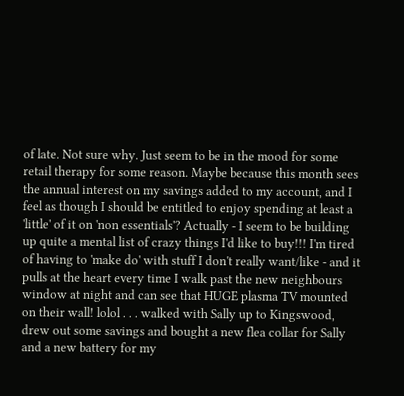of late. Not sure why. Just seem to be in the mood for some retail therapy for some reason. Maybe because this month sees the annual interest on my savings added to my account, and I feel as though I should be entitled to enjoy spending at least a 'little' of it on 'non essentials'? Actually - I seem to be building up quite a mental list of crazy things I'd like to buy!!! I'm tired of having to 'make do' with stuff I don't really want/like - and it pulls at the heart every time I walk past the new neighbours window at night and can see that HUGE plasma TV mounted on their wall! lolol . . . walked with Sally up to Kingswood, drew out some savings and bought a new flea collar for Sally and a new battery for my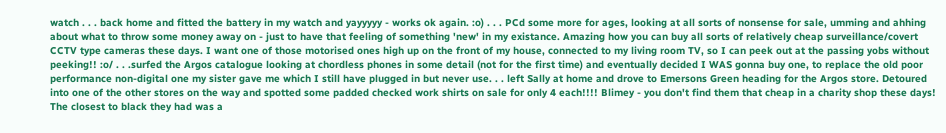watch . . . back home and fitted the battery in my watch and yayyyyy - works ok again. :o) . . . PCd some more for ages, looking at all sorts of nonsense for sale, umming and ahhing about what to throw some money away on - just to have that feeling of something 'new' in my existance. Amazing how you can buy all sorts of relatively cheap surveillance/covert CCTV type cameras these days. I want one of those motorised ones high up on the front of my house, connected to my living room TV, so I can peek out at the passing yobs without peeking!! :o/ . . .surfed the Argos catalogue looking at chordless phones in some detail (not for the first time) and eventually decided I WAS gonna buy one, to replace the old poor performance non-digital one my sister gave me which I still have plugged in but never use. . . left Sally at home and drove to Emersons Green heading for the Argos store. Detoured into one of the other stores on the way and spotted some padded checked work shirts on sale for only 4 each!!!! Blimey - you don't find them that cheap in a charity shop these days! The closest to black they had was a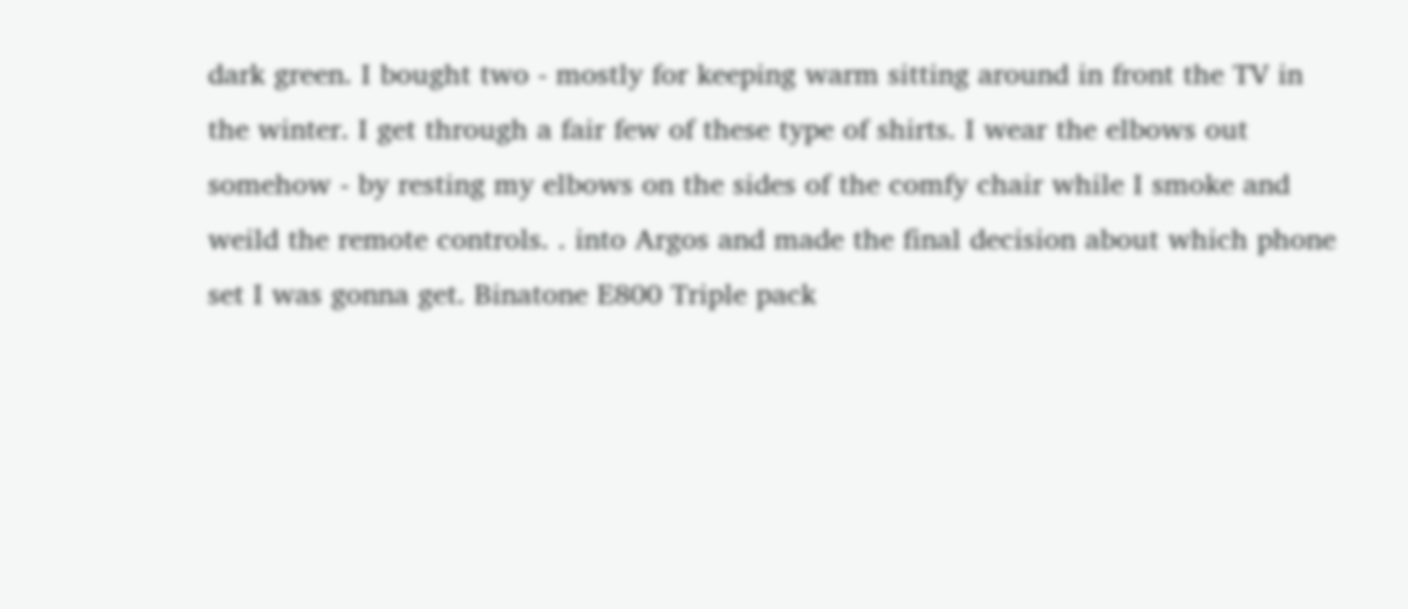dark green. I bought two - mostly for keeping warm sitting around in front the TV in the winter. I get through a fair few of these type of shirts. I wear the elbows out somehow - by resting my elbows on the sides of the comfy chair while I smoke and weild the remote controls. . into Argos and made the final decision about which phone set I was gonna get. Binatone E800 Triple pack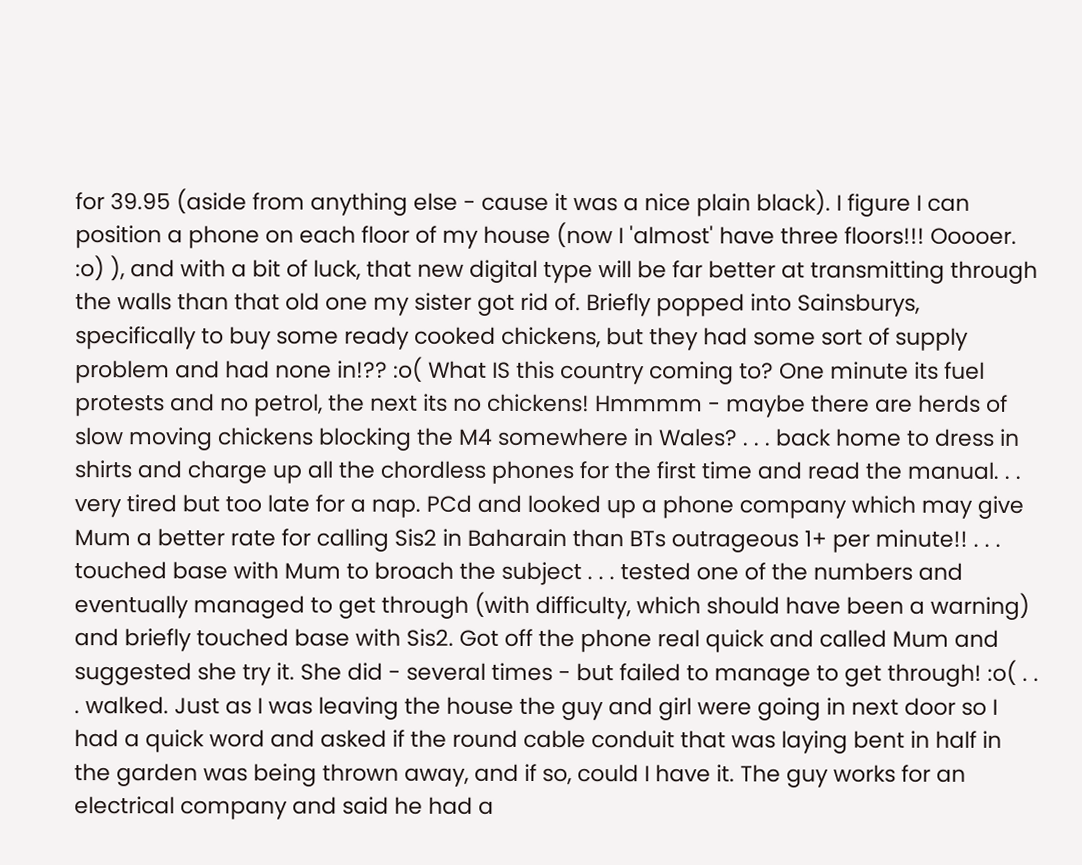for 39.95 (aside from anything else - cause it was a nice plain black). I figure I can position a phone on each floor of my house (now I 'almost' have three floors!!! Ooooer. :o) ), and with a bit of luck, that new digital type will be far better at transmitting through the walls than that old one my sister got rid of. Briefly popped into Sainsburys, specifically to buy some ready cooked chickens, but they had some sort of supply problem and had none in!?? :o( What IS this country coming to? One minute its fuel protests and no petrol, the next its no chickens! Hmmmm - maybe there are herds of slow moving chickens blocking the M4 somewhere in Wales? . . . back home to dress in shirts and charge up all the chordless phones for the first time and read the manual. . . very tired but too late for a nap. PCd and looked up a phone company which may give Mum a better rate for calling Sis2 in Baharain than BTs outrageous 1+ per minute!! . . . touched base with Mum to broach the subject . . . tested one of the numbers and eventually managed to get through (with difficulty, which should have been a warning) and briefly touched base with Sis2. Got off the phone real quick and called Mum and suggested she try it. She did - several times - but failed to manage to get through! :o( . . . walked. Just as I was leaving the house the guy and girl were going in next door so I had a quick word and asked if the round cable conduit that was laying bent in half in the garden was being thrown away, and if so, could I have it. The guy works for an electrical company and said he had a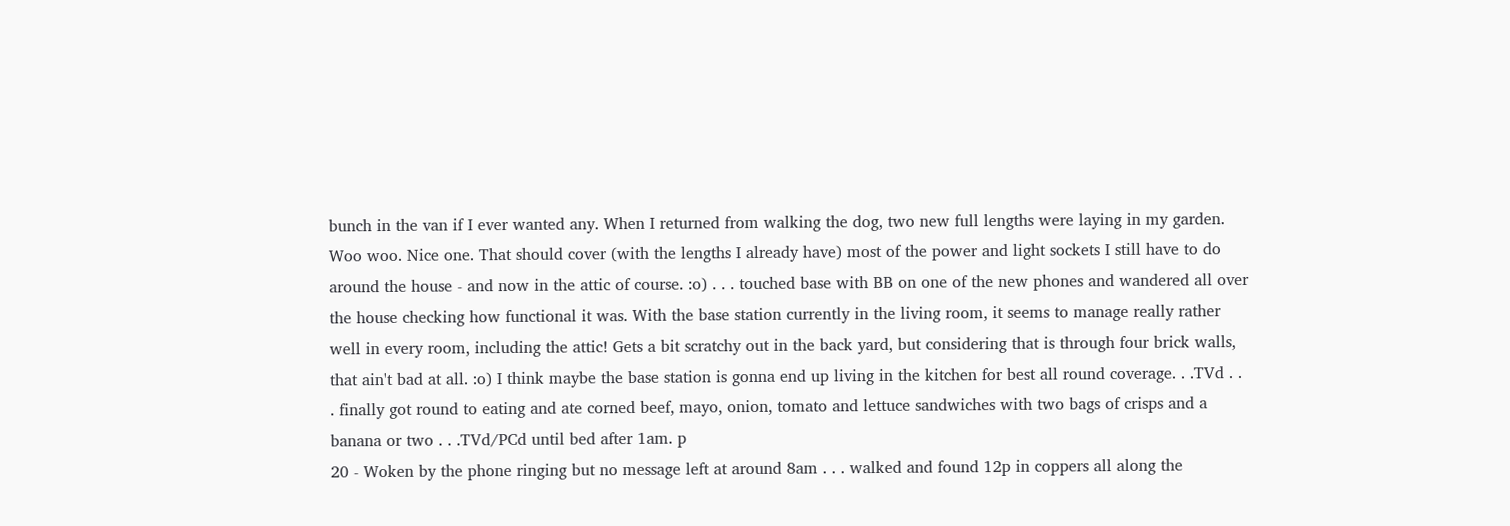bunch in the van if I ever wanted any. When I returned from walking the dog, two new full lengths were laying in my garden. Woo woo. Nice one. That should cover (with the lengths I already have) most of the power and light sockets I still have to do around the house - and now in the attic of course. :o) . . . touched base with BB on one of the new phones and wandered all over the house checking how functional it was. With the base station currently in the living room, it seems to manage really rather well in every room, including the attic! Gets a bit scratchy out in the back yard, but considering that is through four brick walls, that ain't bad at all. :o) I think maybe the base station is gonna end up living in the kitchen for best all round coverage. . .TVd . . . finally got round to eating and ate corned beef, mayo, onion, tomato and lettuce sandwiches with two bags of crisps and a banana or two . . .TVd/PCd until bed after 1am. p
20 - Woken by the phone ringing but no message left at around 8am . . . walked and found 12p in coppers all along the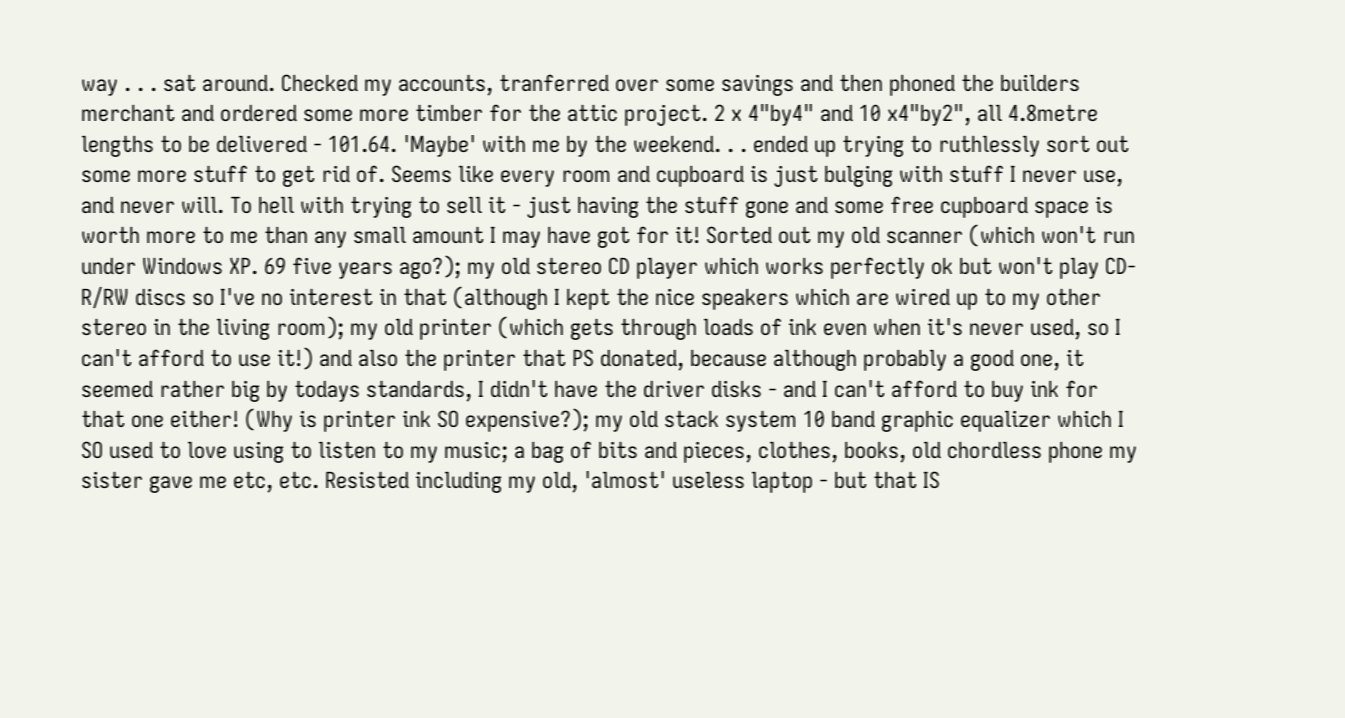way . . . sat around. Checked my accounts, tranferred over some savings and then phoned the builders merchant and ordered some more timber for the attic project. 2 x 4"by4" and 10 x4"by2", all 4.8metre lengths to be delivered - 101.64. 'Maybe' with me by the weekend. . . ended up trying to ruthlessly sort out some more stuff to get rid of. Seems like every room and cupboard is just bulging with stuff I never use, and never will. To hell with trying to sell it - just having the stuff gone and some free cupboard space is worth more to me than any small amount I may have got for it! Sorted out my old scanner (which won't run under Windows XP. 69 five years ago?); my old stereo CD player which works perfectly ok but won't play CD-R/RW discs so I've no interest in that (although I kept the nice speakers which are wired up to my other stereo in the living room); my old printer (which gets through loads of ink even when it's never used, so I can't afford to use it!) and also the printer that PS donated, because although probably a good one, it seemed rather big by todays standards, I didn't have the driver disks - and I can't afford to buy ink for that one either! (Why is printer ink SO expensive?); my old stack system 10 band graphic equalizer which I SO used to love using to listen to my music; a bag of bits and pieces, clothes, books, old chordless phone my sister gave me etc, etc. Resisted including my old, 'almost' useless laptop - but that IS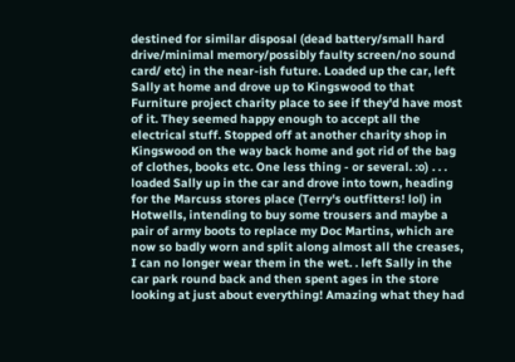destined for similar disposal (dead battery/small hard drive/minimal memory/possibly faulty screen/no sound card/ etc) in the near-ish future. Loaded up the car, left Sally at home and drove up to Kingswood to that Furniture project charity place to see if they'd have most of it. They seemed happy enough to accept all the electrical stuff. Stopped off at another charity shop in Kingswood on the way back home and got rid of the bag of clothes, books etc. One less thing - or several. :o) . . . loaded Sally up in the car and drove into town, heading for the Marcuss stores place (Terry's outfitters! lol) in Hotwells, intending to buy some trousers and maybe a pair of army boots to replace my Doc Martins, which are now so badly worn and split along almost all the creases, I can no longer wear them in the wet. . left Sally in the car park round back and then spent ages in the store looking at just about everything! Amazing what they had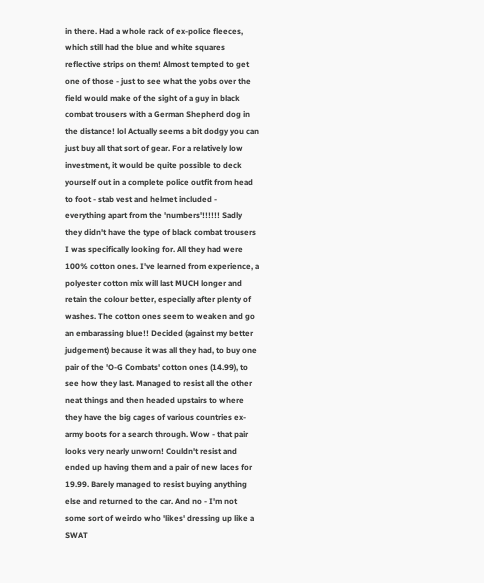in there. Had a whole rack of ex-police fleeces, which still had the blue and white squares reflective strips on them! Almost tempted to get one of those - just to see what the yobs over the field would make of the sight of a guy in black combat trousers with a German Shepherd dog in the distance! lol Actually seems a bit dodgy you can just buy all that sort of gear. For a relatively low investment, it would be quite possible to deck yourself out in a complete police outfit from head to foot - stab vest and helmet included - everything apart from the 'numbers'!!!!!! Sadly they didn't have the type of black combat trousers I was specifically looking for. All they had were 100% cotton ones. I've learned from experience, a polyester cotton mix will last MUCH longer and retain the colour better, especially after plenty of washes. The cotton ones seem to weaken and go an embarassing blue!! Decided (against my better judgement) because it was all they had, to buy one pair of the 'O-G Combats' cotton ones (14.99), to see how they last. Managed to resist all the other neat things and then headed upstairs to where they have the big cages of various countries ex-army boots for a search through. Wow - that pair looks very nearly unworn! Couldn't resist and ended up having them and a pair of new laces for 19.99. Barely managed to resist buying anything else and returned to the car. And no - I'm not some sort of weirdo who 'likes' dressing up like a SWAT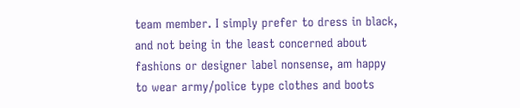team member. I simply prefer to dress in black, and not being in the least concerned about fashions or designer label nonsense, am happy to wear army/police type clothes and boots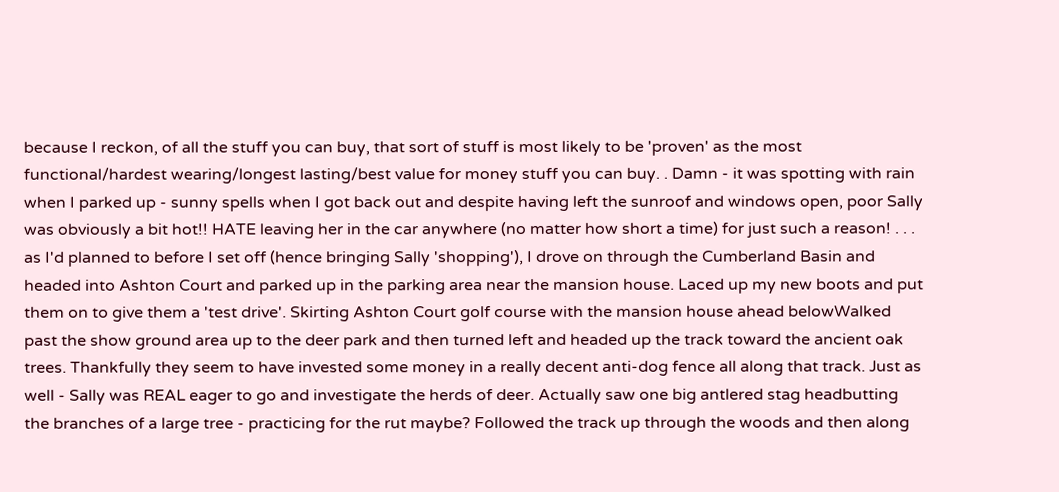because I reckon, of all the stuff you can buy, that sort of stuff is most likely to be 'proven' as the most functional/hardest wearing/longest lasting/best value for money stuff you can buy. . Damn - it was spotting with rain when I parked up - sunny spells when I got back out and despite having left the sunroof and windows open, poor Sally was obviously a bit hot!! HATE leaving her in the car anywhere (no matter how short a time) for just such a reason! . . . as I'd planned to before I set off (hence bringing Sally 'shopping'), I drove on through the Cumberland Basin and headed into Ashton Court and parked up in the parking area near the mansion house. Laced up my new boots and put them on to give them a 'test drive'. Skirting Ashton Court golf course with the mansion house ahead belowWalked past the show ground area up to the deer park and then turned left and headed up the track toward the ancient oak trees. Thankfully they seem to have invested some money in a really decent anti-dog fence all along that track. Just as well - Sally was REAL eager to go and investigate the herds of deer. Actually saw one big antlered stag headbutting the branches of a large tree - practicing for the rut maybe? Followed the track up through the woods and then along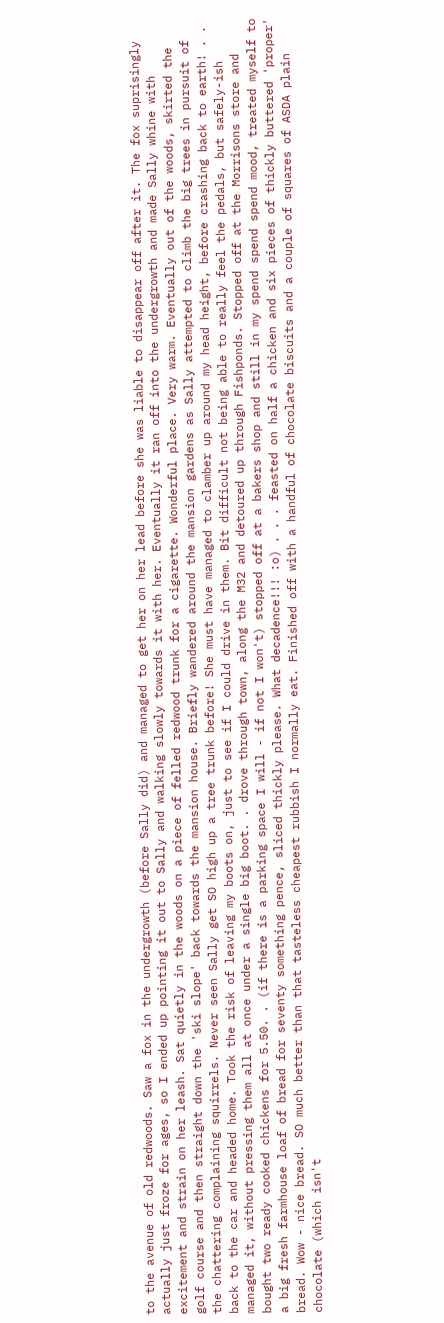to the avenue of old redwoods. Saw a fox in the undergrowth (before Sally did) and managed to get her on her lead before she was liable to disappear off after it. The fox suprisingly actually just froze for ages, so I ended up pointing it out to Sally and walking slowly towards it with her. Eventually it ran off into the undergrowth and made Sally whine with excitement and strain on her leash. Sat quietly in the woods on a piece of felled redwood trunk for a cigarette. Wonderful place. Very warm. Eventually out of the woods, skirted the golf course and then straight down the 'ski slope' back towards the mansion house. Briefly wandered around the mansion gardens as Sally attempted to climb the big trees in pursuit of the chattering complaining squirrels. Never seen Sally get SO high up a tree trunk before! She must have managed to clamber up around my head height, before crashing back to earth! . . back to the car and headed home. Took the risk of leaving my boots on, just to see if I could drive in them. Bit difficult not being able to really feel the pedals, but safely-ish managed it, without pressing them all at once under a single big boot. . drove through town, along the M32 and detoured up through Fishponds. Stopped off at the Morrisons store and bought two ready cooked chickens for 5.50. . (if there is a parking space I will - if not I won't) stopped off at a bakers shop and still in my spend spend spend mood, treated myself to a big fresh farmhouse loaf of bread for seventy something pence, sliced thickly please. What decadence!!! :o) . . . feasted on half a chicken and six pieces of thickly buttered 'proper' bread. Wow - nice bread. SO much better than that tasteless cheapest rubbish I normally eat. Finished off with a handful of chocolate biscuits and a couple of squares of ASDA plain chocolate (which isn't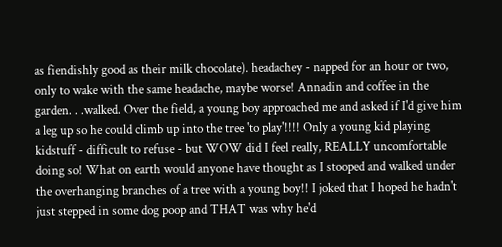as fiendishly good as their milk chocolate). headachey - napped for an hour or two, only to wake with the same headache, maybe worse! Annadin and coffee in the garden. . .walked. Over the field, a young boy approached me and asked if I'd give him a leg up so he could climb up into the tree 'to play'!!!! Only a young kid playing kidstuff - difficult to refuse - but WOW did I feel really, REALLY uncomfortable doing so! What on earth would anyone have thought as I stooped and walked under the overhanging branches of a tree with a young boy!! I joked that I hoped he hadn't just stepped in some dog poop and THAT was why he'd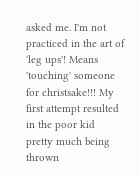asked me. I'm not practiced in the art of 'leg ups'! Means 'touching' someone for christsake!!! My first attempt resulted in the poor kid pretty much being thrown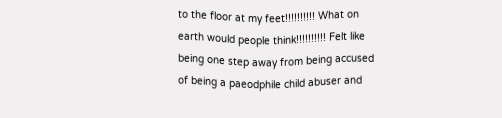to the floor at my feet!!!!!!!!!! What on earth would people think!!!!!!!!!! Felt like being one step away from being accused of being a paeodphile child abuser and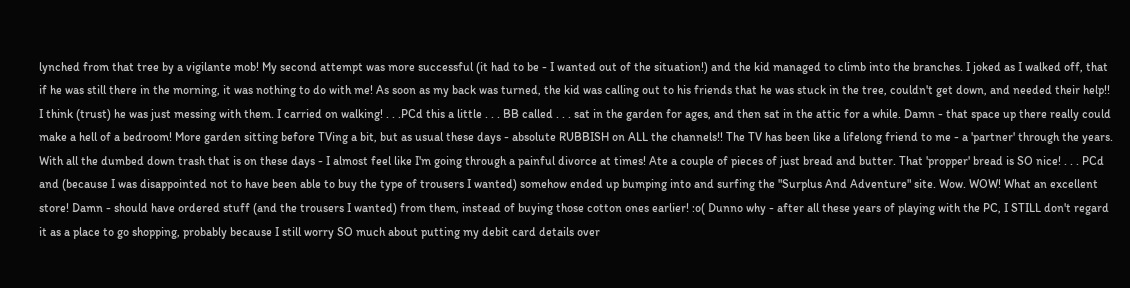lynched from that tree by a vigilante mob! My second attempt was more successful (it had to be - I wanted out of the situation!) and the kid managed to climb into the branches. I joked as I walked off, that if he was still there in the morning, it was nothing to do with me! As soon as my back was turned, the kid was calling out to his friends that he was stuck in the tree, couldn't get down, and needed their help!! I think (trust) he was just messing with them. I carried on walking! . . .PCd this a little . . . BB called . . . sat in the garden for ages, and then sat in the attic for a while. Damn - that space up there really could make a hell of a bedroom! More garden sitting before TVing a bit, but as usual these days - absolute RUBBISH on ALL the channels!! The TV has been like a lifelong friend to me - a 'partner' through the years. With all the dumbed down trash that is on these days - I almost feel like I'm going through a painful divorce at times! Ate a couple of pieces of just bread and butter. That 'propper' bread is SO nice! . . . PCd and (because I was disappointed not to have been able to buy the type of trousers I wanted) somehow ended up bumping into and surfing the "Surplus And Adventure" site. Wow. WOW! What an excellent store! Damn - should have ordered stuff (and the trousers I wanted) from them, instead of buying those cotton ones earlier! :o( Dunno why - after all these years of playing with the PC, I STILL don't regard it as a place to go shopping, probably because I still worry SO much about putting my debit card details over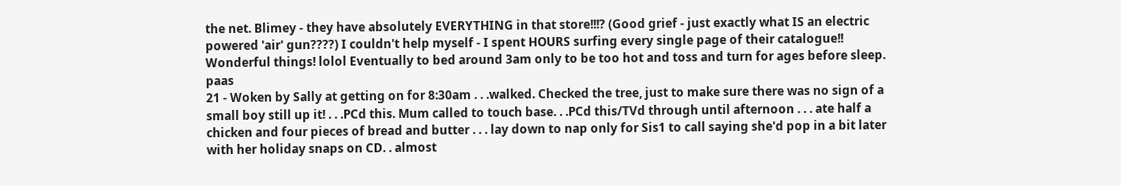the net. Blimey - they have absolutely EVERYTHING in that store!!!? (Good grief - just exactly what IS an electric powered 'air' gun????) I couldn't help myself - I spent HOURS surfing every single page of their catalogue!! Wonderful things! lolol Eventually to bed around 3am only to be too hot and toss and turn for ages before sleep. paas
21 - Woken by Sally at getting on for 8:30am . . .walked. Checked the tree, just to make sure there was no sign of a small boy still up it! . . .PCd this. Mum called to touch base. . .PCd this/TVd through until afternoon . . . ate half a chicken and four pieces of bread and butter . . . lay down to nap only for Sis1 to call saying she'd pop in a bit later with her holiday snaps on CD. . almost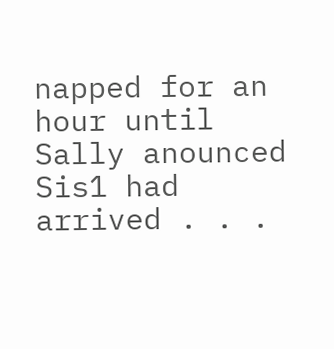napped for an hour until Sally anounced Sis1 had arrived . . .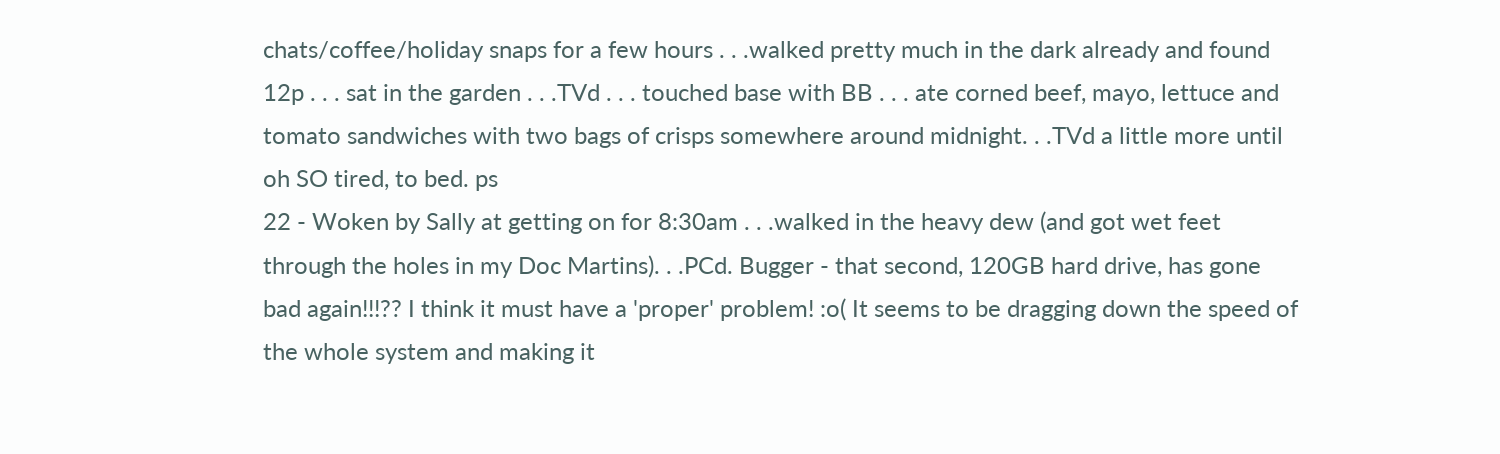chats/coffee/holiday snaps for a few hours . . .walked pretty much in the dark already and found 12p . . . sat in the garden . . .TVd . . . touched base with BB . . . ate corned beef, mayo, lettuce and tomato sandwiches with two bags of crisps somewhere around midnight. . .TVd a little more until oh SO tired, to bed. ps
22 - Woken by Sally at getting on for 8:30am . . .walked in the heavy dew (and got wet feet through the holes in my Doc Martins). . .PCd. Bugger - that second, 120GB hard drive, has gone bad again!!!?? I think it must have a 'proper' problem! :o( It seems to be dragging down the speed of the whole system and making it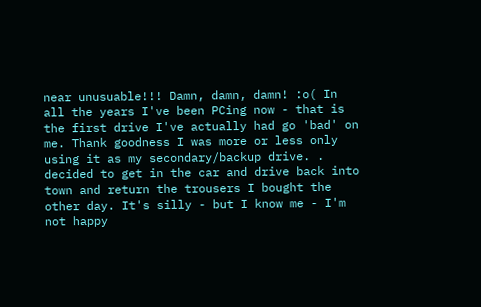near unusuable!!! Damn, damn, damn! :o( In all the years I've been PCing now - that is the first drive I've actually had go 'bad' on me. Thank goodness I was more or less only using it as my secondary/backup drive. . decided to get in the car and drive back into town and return the trousers I bought the other day. It's silly - but I know me - I'm not happy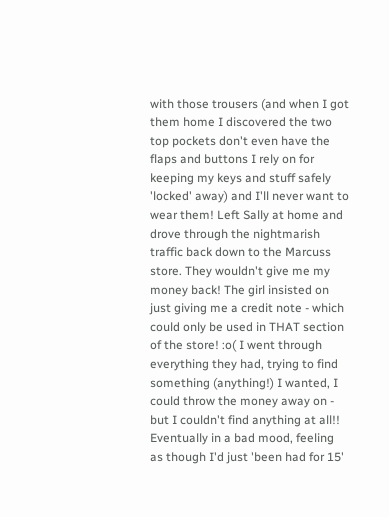with those trousers (and when I got them home I discovered the two top pockets don't even have the flaps and buttons I rely on for keeping my keys and stuff safely 'locked' away) and I'll never want to wear them! Left Sally at home and drove through the nightmarish traffic back down to the Marcuss store. They wouldn't give me my money back! The girl insisted on just giving me a credit note - which could only be used in THAT section of the store! :o( I went through everything they had, trying to find something (anything!) I wanted, I could throw the money away on - but I couldn't find anything at all!! Eventually in a bad mood, feeling as though I'd just 'been had for 15'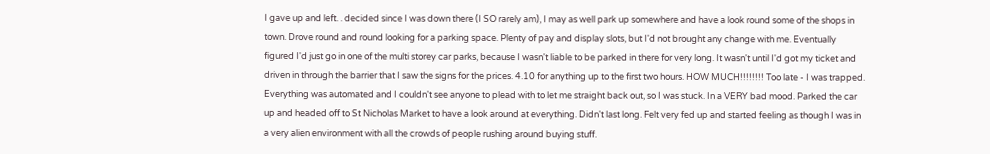I gave up and left. . decided since I was down there (I SO rarely am), I may as well park up somewhere and have a look round some of the shops in town. Drove round and round looking for a parking space. Plenty of pay and display slots, but I'd not brought any change with me. Eventually figured I'd just go in one of the multi storey car parks, because I wasn't liable to be parked in there for very long. It wasn't until I'd got my ticket and driven in through the barrier that I saw the signs for the prices. 4.10 for anything up to the first two hours. HOW MUCH!!!!!!!! Too late - I was trapped. Everything was automated and I couldn't see anyone to plead with to let me straight back out, so I was stuck. In a VERY bad mood. Parked the car up and headed off to St Nicholas Market to have a look around at everything. Didn't last long. Felt very fed up and started feeling as though I was in a very alien environment with all the crowds of people rushing around buying stuff.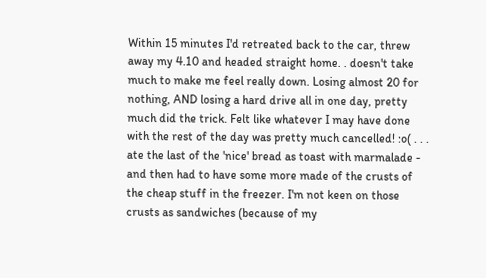Within 15 minutes I'd retreated back to the car, threw away my 4.10 and headed straight home. . doesn't take much to make me feel really down. Losing almost 20 for nothing, AND losing a hard drive all in one day, pretty much did the trick. Felt like whatever I may have done with the rest of the day was pretty much cancelled! :o( . . . ate the last of the 'nice' bread as toast with marmalade - and then had to have some more made of the crusts of the cheap stuff in the freezer. I'm not keen on those crusts as sandwiches (because of my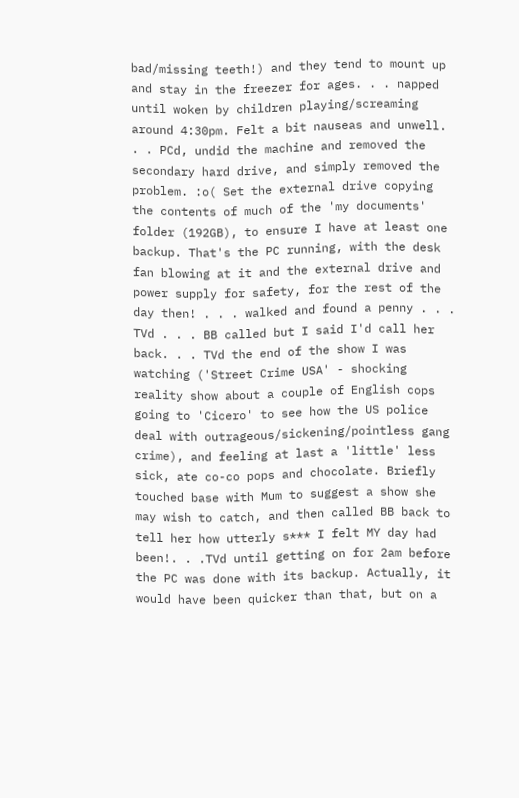bad/missing teeth!) and they tend to mount up and stay in the freezer for ages. . . napped until woken by children playing/screaming around 4:30pm. Felt a bit nauseas and unwell. . . PCd, undid the machine and removed the secondary hard drive, and simply removed the problem. :o( Set the external drive copying the contents of much of the 'my documents' folder (192GB), to ensure I have at least one backup. That's the PC running, with the desk fan blowing at it and the external drive and power supply for safety, for the rest of the day then! . . . walked and found a penny . . . TVd . . . BB called but I said I'd call her back. . . TVd the end of the show I was watching ('Street Crime USA' - shocking reality show about a couple of English cops going to 'Cicero' to see how the US police deal with outrageous/sickening/pointless gang crime), and feeling at last a 'little' less sick, ate co-co pops and chocolate. Briefly touched base with Mum to suggest a show she may wish to catch, and then called BB back to tell her how utterly s*** I felt MY day had been!. . .TVd until getting on for 2am before the PC was done with its backup. Actually, it would have been quicker than that, but on a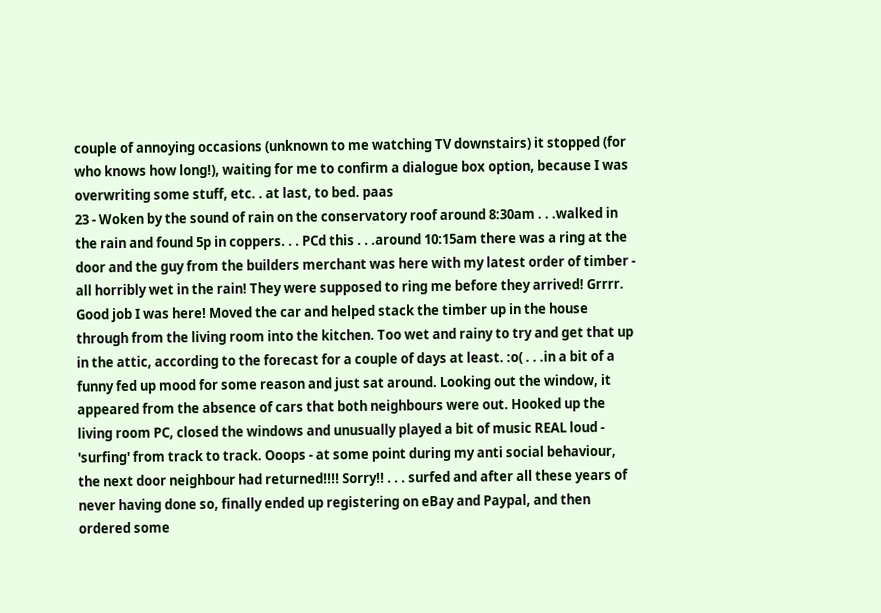couple of annoying occasions (unknown to me watching TV downstairs) it stopped (for who knows how long!), waiting for me to confirm a dialogue box option, because I was overwriting some stuff, etc. . at last, to bed. paas
23 - Woken by the sound of rain on the conservatory roof around 8:30am . . .walked in the rain and found 5p in coppers. . . PCd this . . .around 10:15am there was a ring at the door and the guy from the builders merchant was here with my latest order of timber - all horribly wet in the rain! They were supposed to ring me before they arrived! Grrrr. Good job I was here! Moved the car and helped stack the timber up in the house through from the living room into the kitchen. Too wet and rainy to try and get that up in the attic, according to the forecast for a couple of days at least. :o( . . .in a bit of a funny fed up mood for some reason and just sat around. Looking out the window, it appeared from the absence of cars that both neighbours were out. Hooked up the living room PC, closed the windows and unusually played a bit of music REAL loud - 'surfing' from track to track. Ooops - at some point during my anti social behaviour, the next door neighbour had returned!!!! Sorry!! . . . surfed and after all these years of never having done so, finally ended up registering on eBay and Paypal, and then ordered some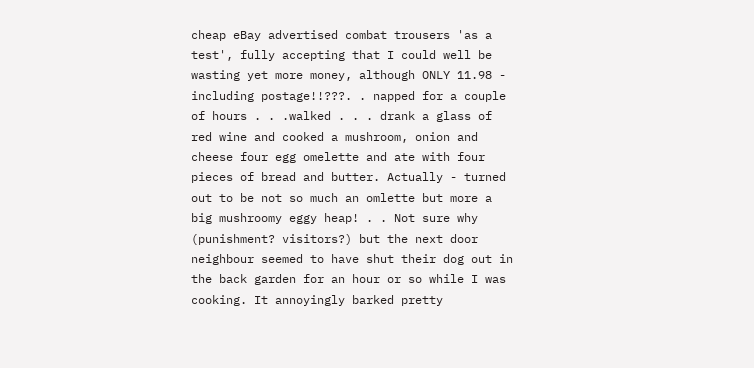cheap eBay advertised combat trousers 'as a test', fully accepting that I could well be wasting yet more money, although ONLY 11.98 - including postage!!???. . napped for a couple of hours . . .walked . . . drank a glass of red wine and cooked a mushroom, onion and cheese four egg omelette and ate with four pieces of bread and butter. Actually - turned out to be not so much an omlette but more a big mushroomy eggy heap! . . Not sure why (punishment? visitors?) but the next door neighbour seemed to have shut their dog out in the back garden for an hour or so while I was cooking. It annoyingly barked pretty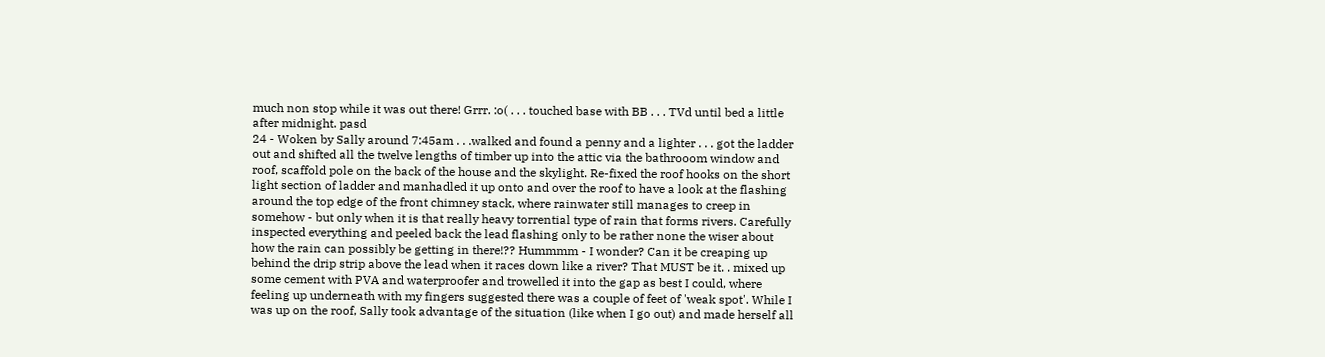much non stop while it was out there! Grrr. :o( . . . touched base with BB . . . TVd until bed a little after midnight. pasd
24 - Woken by Sally around 7:45am . . .walked and found a penny and a lighter . . . got the ladder out and shifted all the twelve lengths of timber up into the attic via the bathrooom window and roof, scaffold pole on the back of the house and the skylight. Re-fixed the roof hooks on the short light section of ladder and manhadled it up onto and over the roof to have a look at the flashing around the top edge of the front chimney stack, where rainwater still manages to creep in somehow - but only when it is that really heavy torrential type of rain that forms rivers. Carefully inspected everything and peeled back the lead flashing only to be rather none the wiser about how the rain can possibly be getting in there!?? Hummmm - I wonder? Can it be creaping up behind the drip strip above the lead when it races down like a river? That MUST be it. . mixed up some cement with PVA and waterproofer and trowelled it into the gap as best I could, where feeling up underneath with my fingers suggested there was a couple of feet of 'weak spot'. While I was up on the roof, Sally took advantage of the situation (like when I go out) and made herself all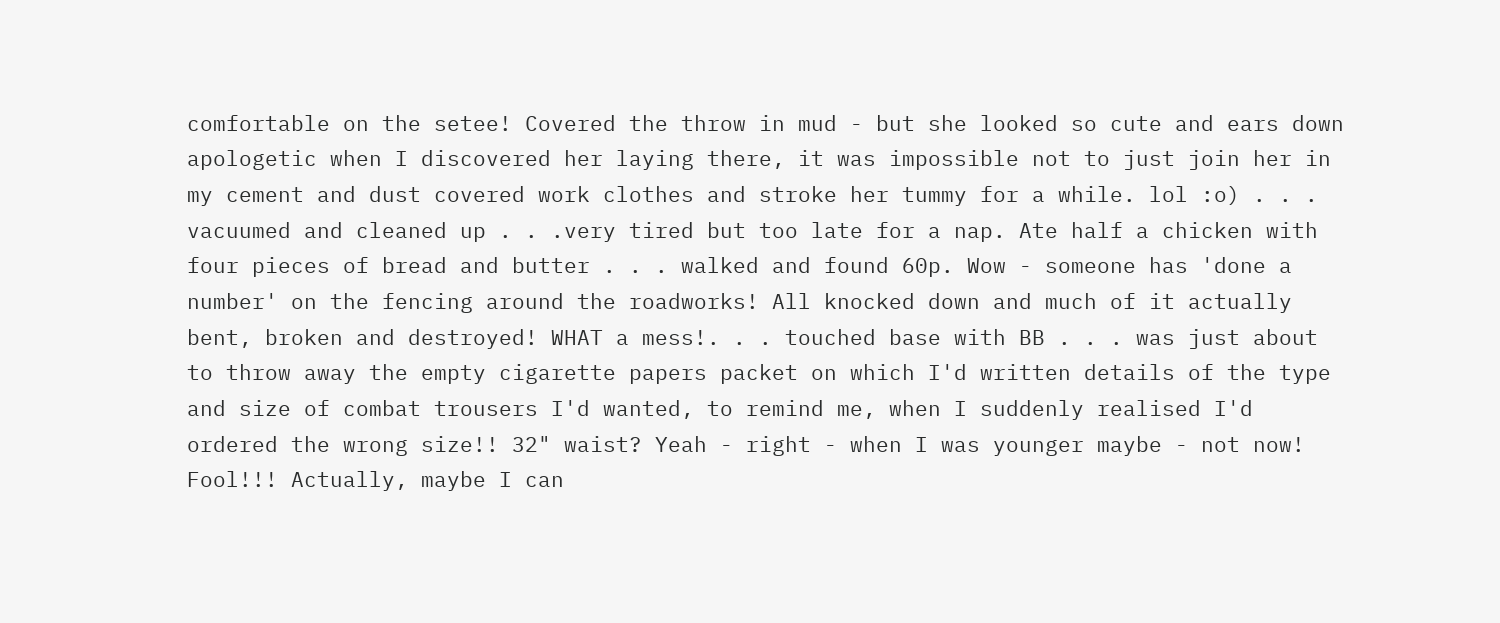comfortable on the setee! Covered the throw in mud - but she looked so cute and ears down apologetic when I discovered her laying there, it was impossible not to just join her in my cement and dust covered work clothes and stroke her tummy for a while. lol :o) . . . vacuumed and cleaned up . . .very tired but too late for a nap. Ate half a chicken with four pieces of bread and butter . . . walked and found 60p. Wow - someone has 'done a number' on the fencing around the roadworks! All knocked down and much of it actually bent, broken and destroyed! WHAT a mess!. . . touched base with BB . . . was just about to throw away the empty cigarette papers packet on which I'd written details of the type and size of combat trousers I'd wanted, to remind me, when I suddenly realised I'd ordered the wrong size!! 32" waist? Yeah - right - when I was younger maybe - not now! Fool!!! Actually, maybe I can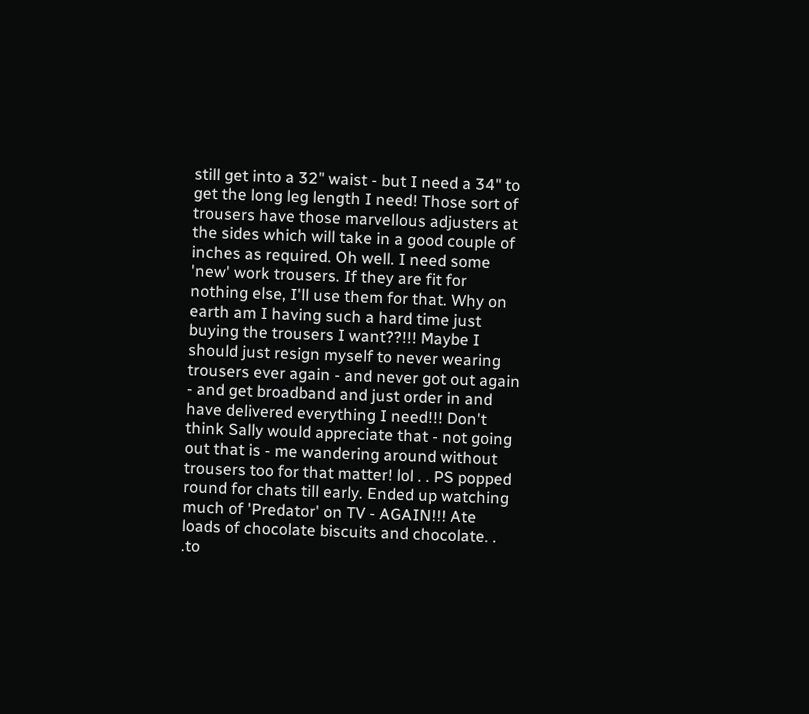still get into a 32" waist - but I need a 34" to get the long leg length I need! Those sort of trousers have those marvellous adjusters at the sides which will take in a good couple of inches as required. Oh well. I need some 'new' work trousers. If they are fit for nothing else, I'll use them for that. Why on earth am I having such a hard time just buying the trousers I want??!!! Maybe I should just resign myself to never wearing trousers ever again - and never got out again - and get broadband and just order in and have delivered everything I need!!! Don't think Sally would appreciate that - not going out that is - me wandering around without trousers too for that matter! lol . . PS popped round for chats till early. Ended up watching much of 'Predator' on TV - AGAIN!!! Ate loads of chocolate biscuits and chocolate. . .to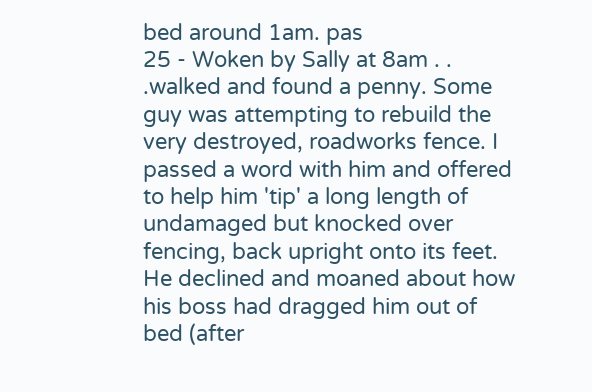bed around 1am. pas
25 - Woken by Sally at 8am . . .walked and found a penny. Some guy was attempting to rebuild the very destroyed, roadworks fence. I passed a word with him and offered to help him 'tip' a long length of undamaged but knocked over fencing, back upright onto its feet. He declined and moaned about how his boss had dragged him out of bed (after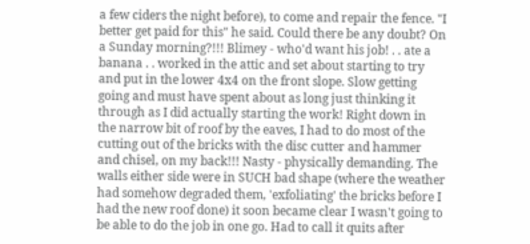a few ciders the night before), to come and repair the fence. "I better get paid for this" he said. Could there be any doubt? On a Sunday morning?!!! Blimey - who'd want his job! . . ate a banana . . worked in the attic and set about starting to try and put in the lower 4x4 on the front slope. Slow getting going and must have spent about as long just thinking it through as I did actually starting the work! Right down in the narrow bit of roof by the eaves, I had to do most of the cutting out of the bricks with the disc cutter and hammer and chisel, on my back!!! Nasty - physically demanding. The walls either side were in SUCH bad shape (where the weather had somehow degraded them, 'exfoliating' the bricks before I had the new roof done) it soon became clear I wasn't going to be able to do the job in one go. Had to call it quits after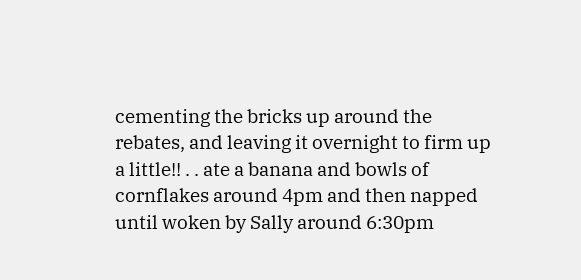cementing the bricks up around the rebates, and leaving it overnight to firm up a little!! . . ate a banana and bowls of cornflakes around 4pm and then napped until woken by Sally around 6:30pm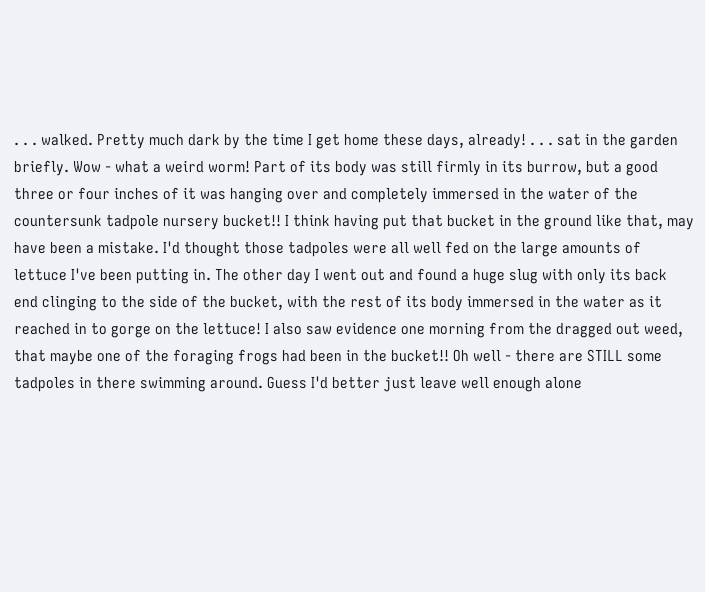. . . walked. Pretty much dark by the time I get home these days, already! . . . sat in the garden briefly. Wow - what a weird worm! Part of its body was still firmly in its burrow, but a good three or four inches of it was hanging over and completely immersed in the water of the countersunk tadpole nursery bucket!! I think having put that bucket in the ground like that, may have been a mistake. I'd thought those tadpoles were all well fed on the large amounts of lettuce I've been putting in. The other day I went out and found a huge slug with only its back end clinging to the side of the bucket, with the rest of its body immersed in the water as it reached in to gorge on the lettuce! I also saw evidence one morning from the dragged out weed, that maybe one of the foraging frogs had been in the bucket!! Oh well - there are STILL some tadpoles in there swimming around. Guess I'd better just leave well enough alone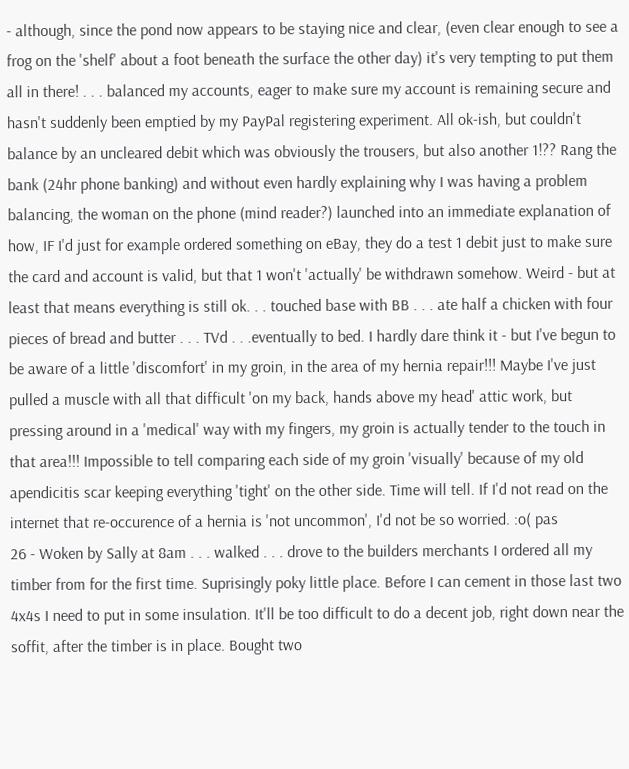- although, since the pond now appears to be staying nice and clear, (even clear enough to see a frog on the 'shelf' about a foot beneath the surface the other day) it's very tempting to put them all in there! . . . balanced my accounts, eager to make sure my account is remaining secure and hasn't suddenly been emptied by my PayPal registering experiment. All ok-ish, but couldn't balance by an uncleared debit which was obviously the trousers, but also another 1!?? Rang the bank (24hr phone banking) and without even hardly explaining why I was having a problem balancing, the woman on the phone (mind reader?) launched into an immediate explanation of how, IF I'd just for example ordered something on eBay, they do a test 1 debit just to make sure the card and account is valid, but that 1 won't 'actually' be withdrawn somehow. Weird - but at least that means everything is still ok. . . touched base with BB . . . ate half a chicken with four pieces of bread and butter . . . TVd . . .eventually to bed. I hardly dare think it - but I've begun to be aware of a little 'discomfort' in my groin, in the area of my hernia repair!!! Maybe I've just pulled a muscle with all that difficult 'on my back, hands above my head' attic work, but pressing around in a 'medical' way with my fingers, my groin is actually tender to the touch in that area!!! Impossible to tell comparing each side of my groin 'visually' because of my old apendicitis scar keeping everything 'tight' on the other side. Time will tell. If I'd not read on the internet that re-occurence of a hernia is 'not uncommon', I'd not be so worried. :o( pas
26 - Woken by Sally at 8am . . . walked . . . drove to the builders merchants I ordered all my timber from for the first time. Suprisingly poky little place. Before I can cement in those last two 4x4s I need to put in some insulation. It'll be too difficult to do a decent job, right down near the soffit, after the timber is in place. Bought two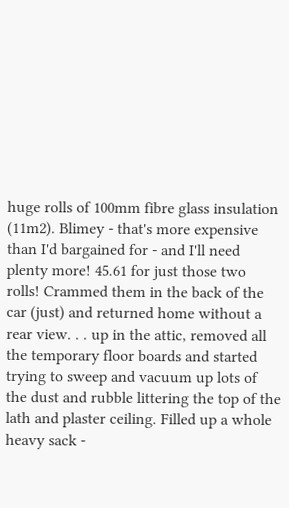huge rolls of 100mm fibre glass insulation (11m2). Blimey - that's more expensive than I'd bargained for - and I'll need plenty more! 45.61 for just those two rolls! Crammed them in the back of the car (just) and returned home without a rear view. . . up in the attic, removed all the temporary floor boards and started trying to sweep and vacuum up lots of the dust and rubble littering the top of the lath and plaster ceiling. Filled up a whole heavy sack -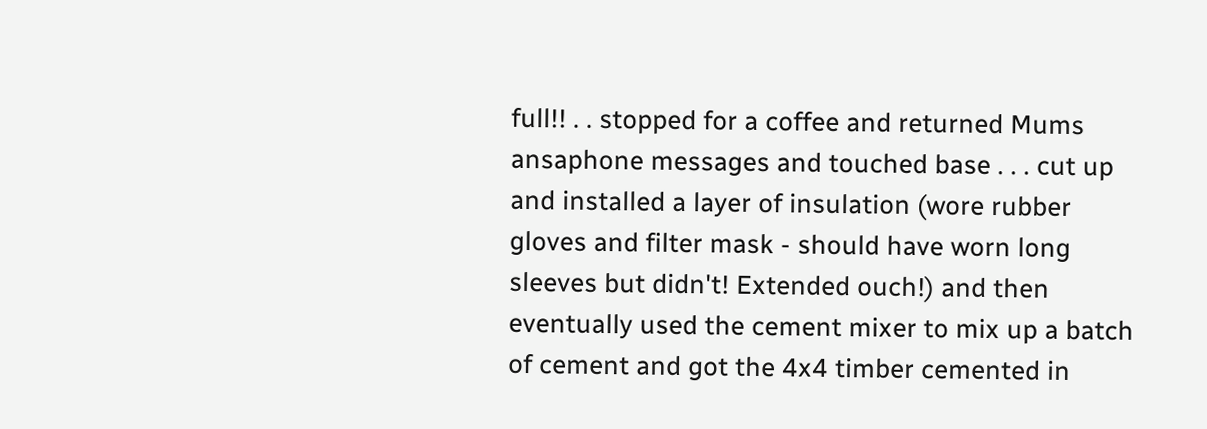full!! . . stopped for a coffee and returned Mums ansaphone messages and touched base . . . cut up and installed a layer of insulation (wore rubber gloves and filter mask - should have worn long sleeves but didn't! Extended ouch!) and then eventually used the cement mixer to mix up a batch of cement and got the 4x4 timber cemented in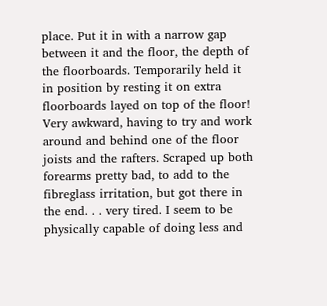place. Put it in with a narrow gap between it and the floor, the depth of the floorboards. Temporarily held it in position by resting it on extra floorboards layed on top of the floor! Very awkward, having to try and work around and behind one of the floor joists and the rafters. Scraped up both forearms pretty bad, to add to the fibreglass irritation, but got there in the end. . . very tired. I seem to be physically capable of doing less and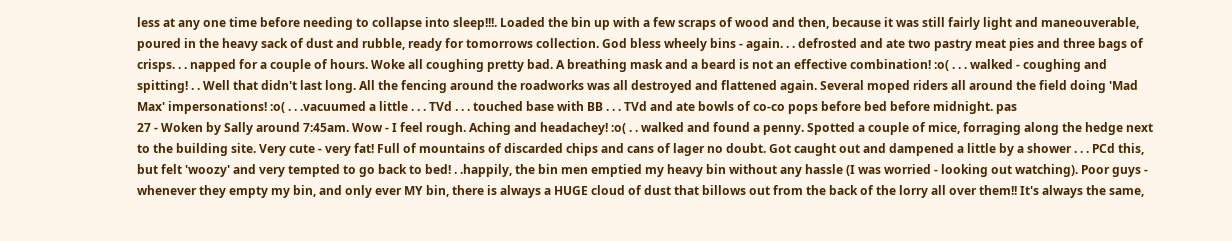less at any one time before needing to collapse into sleep!!!. Loaded the bin up with a few scraps of wood and then, because it was still fairly light and maneouverable, poured in the heavy sack of dust and rubble, ready for tomorrows collection. God bless wheely bins - again. . . defrosted and ate two pastry meat pies and three bags of crisps. . . napped for a couple of hours. Woke all coughing pretty bad. A breathing mask and a beard is not an effective combination! :o( . . . walked - coughing and spitting! . . Well that didn't last long. All the fencing around the roadworks was all destroyed and flattened again. Several moped riders all around the field doing 'Mad Max' impersonations! :o( . . .vacuumed a little . . . TVd . . . touched base with BB . . . TVd and ate bowls of co-co pops before bed before midnight. pas
27 - Woken by Sally around 7:45am. Wow - I feel rough. Aching and headachey! :o( . . walked and found a penny. Spotted a couple of mice, forraging along the hedge next to the building site. Very cute - very fat! Full of mountains of discarded chips and cans of lager no doubt. Got caught out and dampened a little by a shower . . . PCd this, but felt 'woozy' and very tempted to go back to bed! . .happily, the bin men emptied my heavy bin without any hassle (I was worried - looking out watching). Poor guys - whenever they empty my bin, and only ever MY bin, there is always a HUGE cloud of dust that billows out from the back of the lorry all over them!! It's always the same,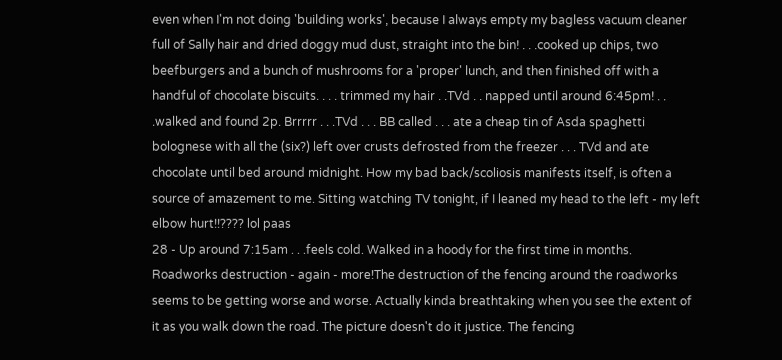even when I'm not doing 'building works', because I always empty my bagless vacuum cleaner full of Sally hair and dried doggy mud dust, straight into the bin! . . .cooked up chips, two beefburgers and a bunch of mushrooms for a 'proper' lunch, and then finished off with a handful of chocolate biscuits. . . . trimmed my hair . .TVd . . napped until around 6:45pm! . . .walked and found 2p. Brrrrr . . .TVd . . . BB called . . . ate a cheap tin of Asda spaghetti bolognese with all the (six?) left over crusts defrosted from the freezer . . . TVd and ate chocolate until bed around midnight. How my bad back/scoliosis manifests itself, is often a source of amazement to me. Sitting watching TV tonight, if I leaned my head to the left - my left elbow hurt!!???? lol paas
28 - Up around 7:15am . . .feels cold. Walked in a hoody for the first time in months. Roadworks destruction - again - more!The destruction of the fencing around the roadworks seems to be getting worse and worse. Actually kinda breathtaking when you see the extent of it as you walk down the road. The picture doesn't do it justice. The fencing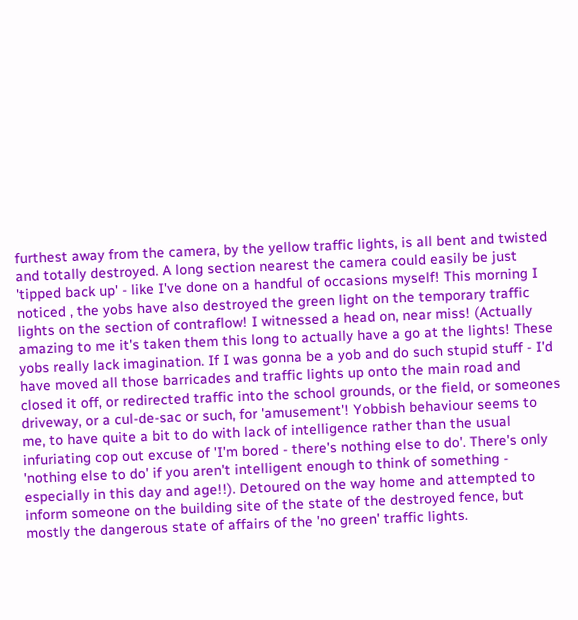furthest away from the camera, by the yellow traffic lights, is all bent and twisted and totally destroyed. A long section nearest the camera could easily be just 'tipped back up' - like I've done on a handful of occasions myself! This morning I noticed , the yobs have also destroyed the green light on the temporary traffic lights on the section of contraflow! I witnessed a head on, near miss! (Actually amazing to me it's taken them this long to actually have a go at the lights! These yobs really lack imagination. If I was gonna be a yob and do such stupid stuff - I'd have moved all those barricades and traffic lights up onto the main road and closed it off, or redirected traffic into the school grounds, or the field, or someones driveway, or a cul-de-sac or such, for 'amusement'! Yobbish behaviour seems to me, to have quite a bit to do with lack of intelligence rather than the usual infuriating cop out excuse of 'I'm bored - there's nothing else to do'. There's only 'nothing else to do' if you aren't intelligent enough to think of something - especially in this day and age!!). Detoured on the way home and attempted to inform someone on the building site of the state of the destroyed fence, but mostly the dangerous state of affairs of the 'no green' traffic lights.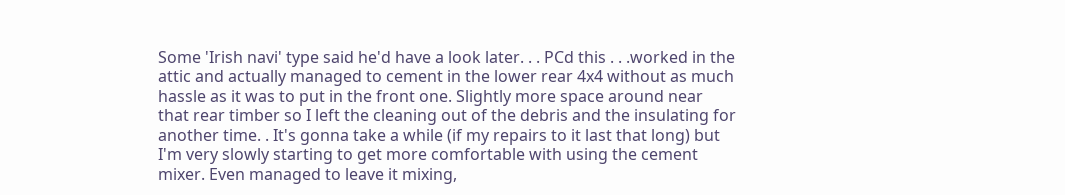Some 'Irish navi' type said he'd have a look later. . . PCd this . . .worked in the attic and actually managed to cement in the lower rear 4x4 without as much hassle as it was to put in the front one. Slightly more space around near that rear timber so I left the cleaning out of the debris and the insulating for another time. . It's gonna take a while (if my repairs to it last that long) but I'm very slowly starting to get more comfortable with using the cement mixer. Even managed to leave it mixing,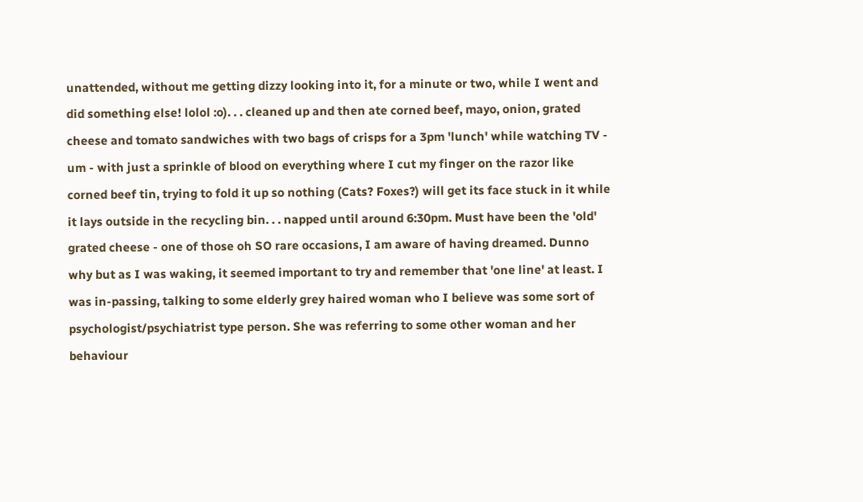unattended, without me getting dizzy looking into it, for a minute or two, while I went and did something else! lolol :o). . . cleaned up and then ate corned beef, mayo, onion, grated cheese and tomato sandwiches with two bags of crisps for a 3pm 'lunch' while watching TV - um - with just a sprinkle of blood on everything where I cut my finger on the razor like corned beef tin, trying to fold it up so nothing (Cats? Foxes?) will get its face stuck in it while it lays outside in the recycling bin. . . napped until around 6:30pm. Must have been the 'old' grated cheese - one of those oh SO rare occasions, I am aware of having dreamed. Dunno why but as I was waking, it seemed important to try and remember that 'one line' at least. I was in-passing, talking to some elderly grey haired woman who I believe was some sort of psychologist/psychiatrist type person. She was referring to some other woman and her behaviour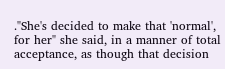."She's decided to make that 'normal', for her" she said, in a manner of total acceptance, as though that decision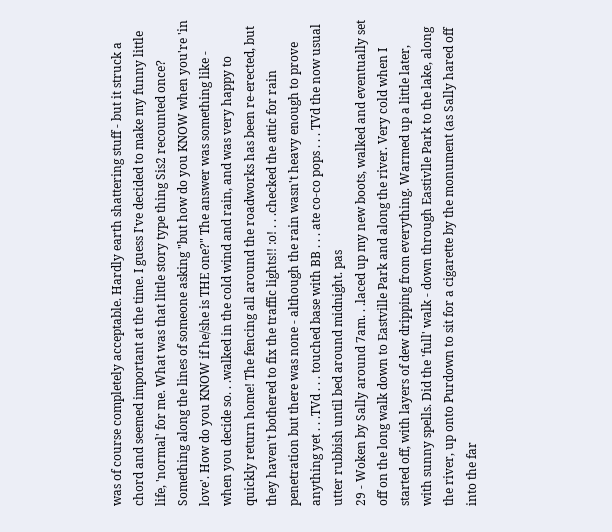was of course completely acceptable. Hardly earth shattering stuff - but it struck a chord and seemed important at the time. I guess I've decided to make my funny little life, 'normal' for me. What was that little story type thing Sis2 recounted once? Something along the lines of someone asking "but how do you KNOW when you're 'in love'. How do you KNOW if he/she is THE one?" The answer was something like - when you decide so. . .walked in the cold wind and rain, and was very happy to quickly return home! The fencing all around the roadworks has been re-erected, but they haven't bothered to fix the traffic lights!! :o! . . .checked the attic for rain penetration but there was none - although the rain wasn't heavy enough to prove anything yet . . .TVd . . . touched base with BB . . . ate co-co pops . . . TVd the now usual utter rubbish until bed around midnight. pas
29 - Woken by Sally around 7am. . .laced up my new boots, walked and eventually set off on the long walk down to Eastville Park and along the river. Very cold when I started off, with layers of dew dripping from everything. Warmed up a little later, with sunny spells. Did the 'full' walk - down through Eastivlle Park to the lake, along the river, up onto Purdown to sit for a cigarette by the monument (as Sally hared off into the far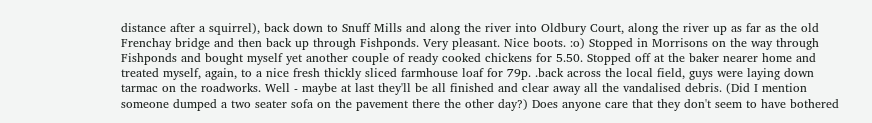distance after a squirrel), back down to Snuff Mills and along the river into Oldbury Court, along the river up as far as the old Frenchay bridge and then back up through Fishponds. Very pleasant. Nice boots. :o) Stopped in Morrisons on the way through Fishponds and bought myself yet another couple of ready cooked chickens for 5.50. Stopped off at the baker nearer home and treated myself, again, to a nice fresh thickly sliced farmhouse loaf for 79p. .back across the local field, guys were laying down tarmac on the roadworks. Well - maybe at last they'll be all finished and clear away all the vandalised debris. (Did I mention someone dumped a two seater sofa on the pavement there the other day?) Does anyone care that they don't seem to have bothered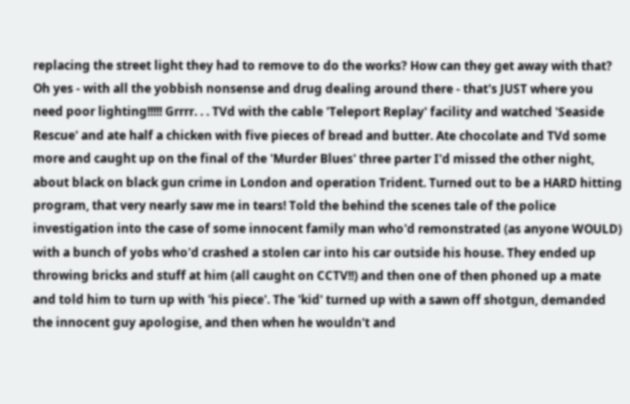replacing the street light they had to remove to do the works? How can they get away with that? Oh yes - with all the yobbish nonsense and drug dealing around there - that's JUST where you need poor lighting!!!!! Grrrr. . . TVd with the cable 'Teleport Replay' facility and watched 'Seaside Rescue' and ate half a chicken with five pieces of bread and butter. Ate chocolate and TVd some more and caught up on the final of the 'Murder Blues' three parter I'd missed the other night, about black on black gun crime in London and operation Trident. Turned out to be a HARD hitting program, that very nearly saw me in tears! Told the behind the scenes tale of the police investigation into the case of some innocent family man who'd remonstrated (as anyone WOULD) with a bunch of yobs who'd crashed a stolen car into his car outside his house. They ended up throwing bricks and stuff at him (all caught on CCTV!!) and then one of then phoned up a mate and told him to turn up with 'his piece'. The 'kid' turned up with a sawn off shotgun, demanded the innocent guy apologise, and then when he wouldn't and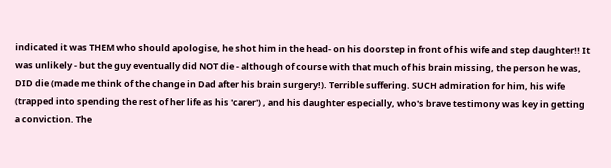indicated it was THEM who should apologise, he shot him in the head- on his doorstep in front of his wife and step daughter!! It was unlikely - but the guy eventually did NOT die - although of course with that much of his brain missing, the person he was, DID die (made me think of the change in Dad after his brain surgery!). Terrible suffering. SUCH admiration for him, his wife (trapped into spending the rest of her life as his 'carer') , and his daughter especially, who's brave testimony was key in getting a conviction. The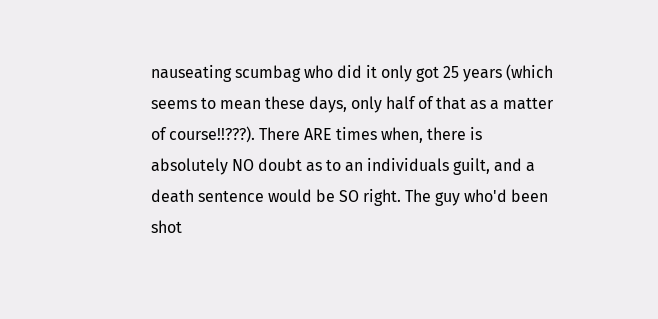nauseating scumbag who did it only got 25 years (which seems to mean these days, only half of that as a matter of course!!???). There ARE times when, there is absolutely NO doubt as to an individuals guilt, and a death sentence would be SO right. The guy who'd been shot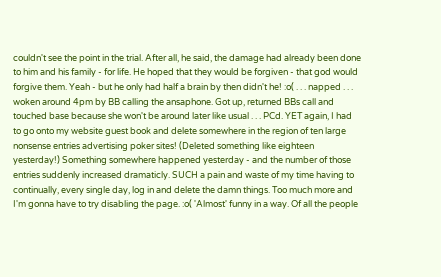couldn't see the point in the trial. After all, he said, the damage had already been done to him and his family - for life. He hoped that they would be forgiven - that god would forgive them. Yeah - but he only had half a brain by then didn't he! :o( . . . napped . . . woken around 4pm by BB calling the ansaphone. Got up, returned BBs call and touched base because she won't be around later like usual . . . PCd. YET again, I had to go onto my website guest book and delete somewhere in the region of ten large nonsense entries advertising poker sites! (Deleted something like eighteen yesterday!) Something somewhere happened yesterday - and the number of those entries suddenly increased dramaticly. SUCH a pain and waste of my time having to continually, every single day, log in and delete the damn things. Too much more and I'm gonna have to try disabling the page. :o( 'Almost' funny in a way. Of all the people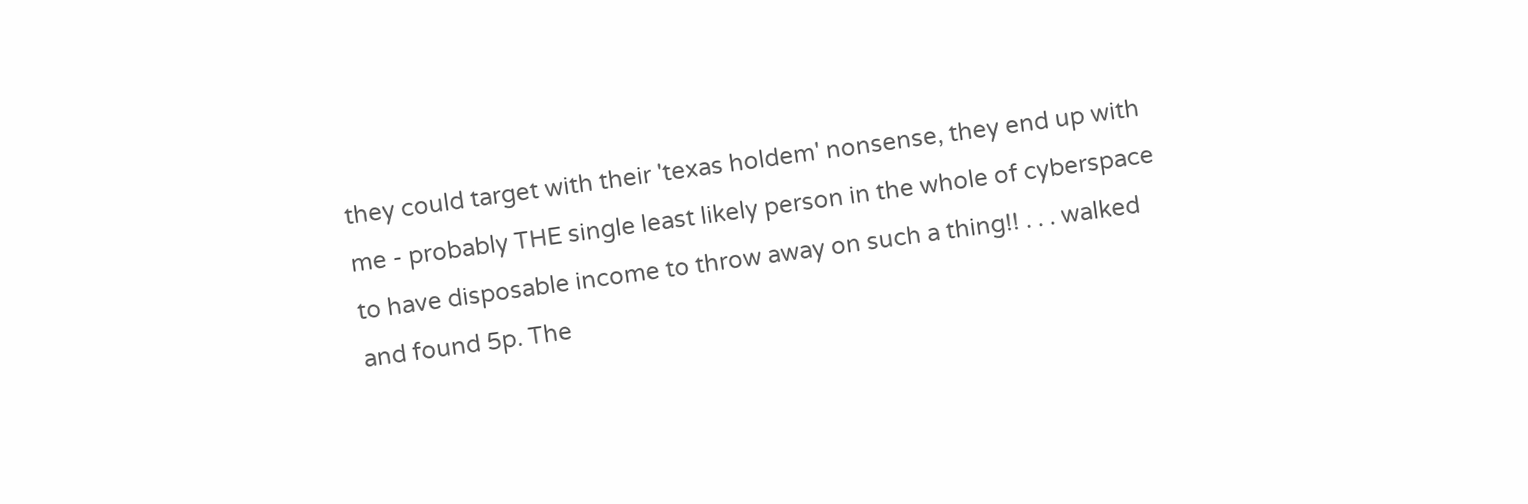they could target with their 'texas holdem' nonsense, they end up with me - probably THE single least likely person in the whole of cyberspace to have disposable income to throw away on such a thing!! . . . walked and found 5p. The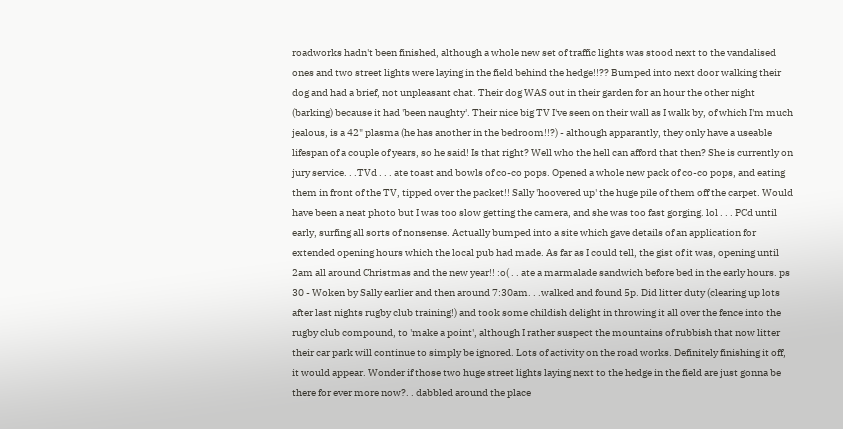roadworks hadn't been finished, although a whole new set of traffic lights was stood next to the vandalised ones and two street lights were laying in the field behind the hedge!!?? Bumped into next door walking their dog and had a brief, not unpleasant chat. Their dog WAS out in their garden for an hour the other night (barking) because it had 'been naughty'. Their nice big TV I've seen on their wall as I walk by, of which I'm much jealous, is a 42" plasma (he has another in the bedroom!!?) - although apparantly, they only have a useable lifespan of a couple of years, so he said! Is that right? Well who the hell can afford that then? She is currently on jury service. . .TVd . . . ate toast and bowls of co-co pops. Opened a whole new pack of co-co pops, and eating them in front of the TV, tipped over the packet!! Sally 'hoovered up' the huge pile of them off the carpet. Would have been a neat photo but I was too slow getting the camera, and she was too fast gorging. lol . . . PCd until early, surfing all sorts of nonsense. Actually bumped into a site which gave details of an application for extended opening hours which the local pub had made. As far as I could tell, the gist of it was, opening until 2am all around Christmas and the new year!! :o( . . ate a marmalade sandwich before bed in the early hours. ps
30 - Woken by Sally earlier and then around 7:30am. . .walked and found 5p. Did litter duty (clearing up lots after last nights rugby club training!) and took some childish delight in throwing it all over the fence into the rugby club compound, to 'make a point', although I rather suspect the mountains of rubbish that now litter their car park will continue to simply be ignored. Lots of activity on the road works. Definitely finishing it off, it would appear. Wonder if those two huge street lights laying next to the hedge in the field are just gonna be there for ever more now?. . dabbled around the place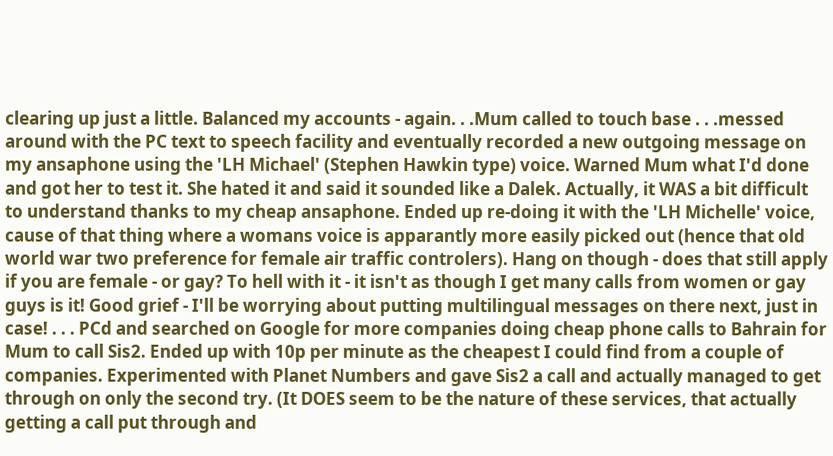clearing up just a little. Balanced my accounts - again. . .Mum called to touch base . . .messed around with the PC text to speech facility and eventually recorded a new outgoing message on my ansaphone using the 'LH Michael' (Stephen Hawkin type) voice. Warned Mum what I'd done and got her to test it. She hated it and said it sounded like a Dalek. Actually, it WAS a bit difficult to understand thanks to my cheap ansaphone. Ended up re-doing it with the 'LH Michelle' voice, cause of that thing where a womans voice is apparantly more easily picked out (hence that old world war two preference for female air traffic controlers). Hang on though - does that still apply if you are female - or gay? To hell with it - it isn't as though I get many calls from women or gay guys is it! Good grief - I'll be worrying about putting multilingual messages on there next, just in case! . . . PCd and searched on Google for more companies doing cheap phone calls to Bahrain for Mum to call Sis2. Ended up with 10p per minute as the cheapest I could find from a couple of companies. Experimented with Planet Numbers and gave Sis2 a call and actually managed to get through on only the second try. (It DOES seem to be the nature of these services, that actually getting a call put through and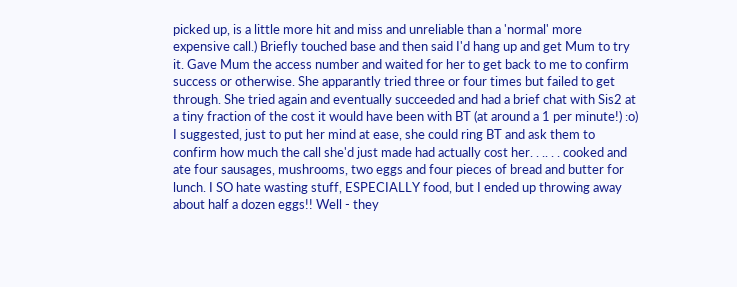picked up, is a little more hit and miss and unreliable than a 'normal' more expensive call.) Briefly touched base and then said I'd hang up and get Mum to try it. Gave Mum the access number and waited for her to get back to me to confirm success or otherwise. She apparantly tried three or four times but failed to get through. She tried again and eventually succeeded and had a brief chat with Sis2 at a tiny fraction of the cost it would have been with BT (at around a 1 per minute!) :o) I suggested, just to put her mind at ease, she could ring BT and ask them to confirm how much the call she'd just made had actually cost her. . .. . . cooked and ate four sausages, mushrooms, two eggs and four pieces of bread and butter for lunch. I SO hate wasting stuff, ESPECIALLY food, but I ended up throwing away about half a dozen eggs!! Well - they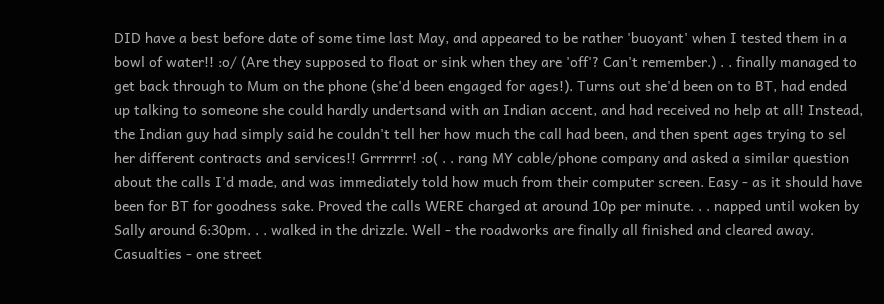DID have a best before date of some time last May, and appeared to be rather 'buoyant' when I tested them in a bowl of water!! :o/ (Are they supposed to float or sink when they are 'off'? Can't remember.) . . finally managed to get back through to Mum on the phone (she'd been engaged for ages!). Turns out she'd been on to BT, had ended up talking to someone she could hardly undertsand with an Indian accent, and had received no help at all! Instead, the Indian guy had simply said he couldn't tell her how much the call had been, and then spent ages trying to sel her different contracts and services!! Grrrrrrr! :o( . . rang MY cable/phone company and asked a similar question about the calls I'd made, and was immediately told how much from their computer screen. Easy - as it should have been for BT for goodness sake. Proved the calls WERE charged at around 10p per minute. . . napped until woken by Sally around 6:30pm. . . walked in the drizzle. Well - the roadworks are finally all finished and cleared away. Casualties - one street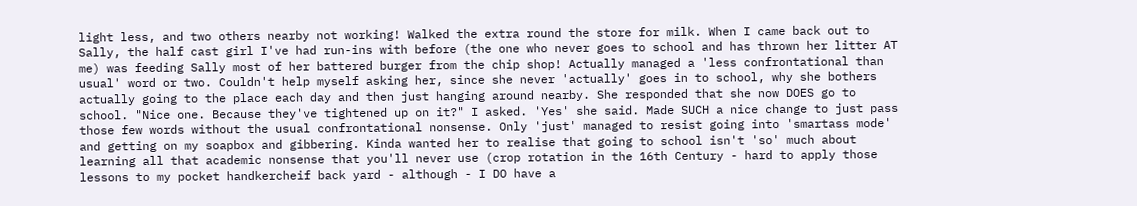light less, and two others nearby not working! Walked the extra round the store for milk. When I came back out to Sally, the half cast girl I've had run-ins with before (the one who never goes to school and has thrown her litter AT me) was feeding Sally most of her battered burger from the chip shop! Actually managed a 'less confrontational than usual' word or two. Couldn't help myself asking her, since she never 'actually' goes in to school, why she bothers actually going to the place each day and then just hanging around nearby. She responded that she now DOES go to school. "Nice one. Because they've tightened up on it?" I asked. 'Yes' she said. Made SUCH a nice change to just pass those few words without the usual confrontational nonsense. Only 'just' managed to resist going into 'smartass mode' and getting on my soapbox and gibbering. Kinda wanted her to realise that going to school isn't 'so' much about learning all that academic nonsense that you'll never use (crop rotation in the 16th Century - hard to apply those lessons to my pocket handkercheif back yard - although - I DO have a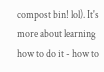compost bin! lol). It's more about learning how to do it - how to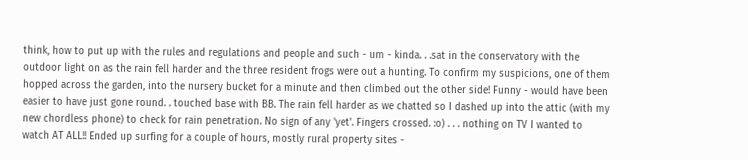think, how to put up with the rules and regulations and people and such - um - kinda. . .sat in the conservatory with the outdoor light on as the rain fell harder and the three resident frogs were out a hunting. To confirm my suspicions, one of them hopped across the garden, into the nursery bucket for a minute and then climbed out the other side! Funny - would have been easier to have just gone round. . touched base with BB. The rain fell harder as we chatted so I dashed up into the attic (with my new chordless phone) to check for rain penetration. No sign of any 'yet'. Fingers crossed. :o) . . . nothing on TV I wanted to watch AT ALL!! Ended up surfing for a couple of hours, mostly rural property sites -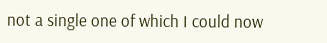not a single one of which I could now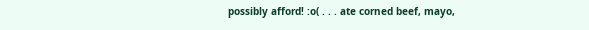possibly afford! :o( . . . ate corned beef, mayo,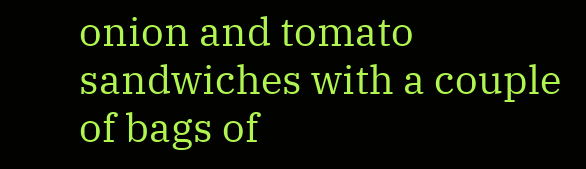onion and tomato sandwiches with a couple of bags of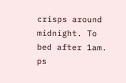crisps around midnight. To bed after 1am. ps